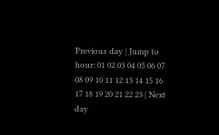Previous day | Jump to hour: 01 02 03 04 05 06 07 08 09 10 11 12 13 14 15 16 17 18 19 20 21 22 23 | Next day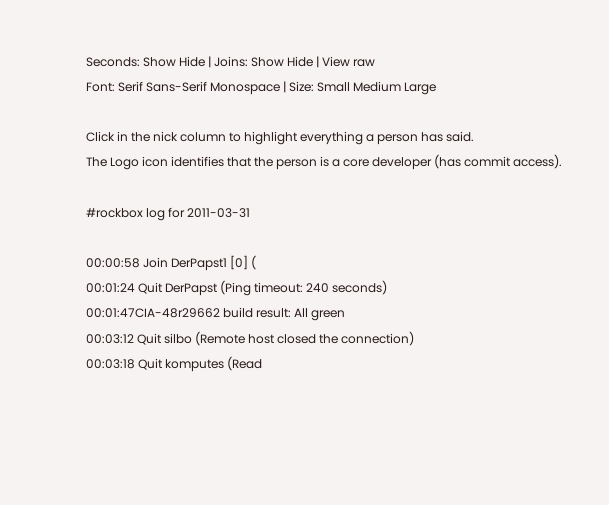Seconds: Show Hide | Joins: Show Hide | View raw
Font: Serif Sans-Serif Monospace | Size: Small Medium Large

Click in the nick column to highlight everything a person has said.
The Logo icon identifies that the person is a core developer (has commit access).

#rockbox log for 2011-03-31

00:00:58 Join DerPapst1 [0] (
00:01:24 Quit DerPapst (Ping timeout: 240 seconds)
00:01:47CIA-48r29662 build result: All green
00:03:12 Quit silbo (Remote host closed the connection)
00:03:18 Quit komputes (Read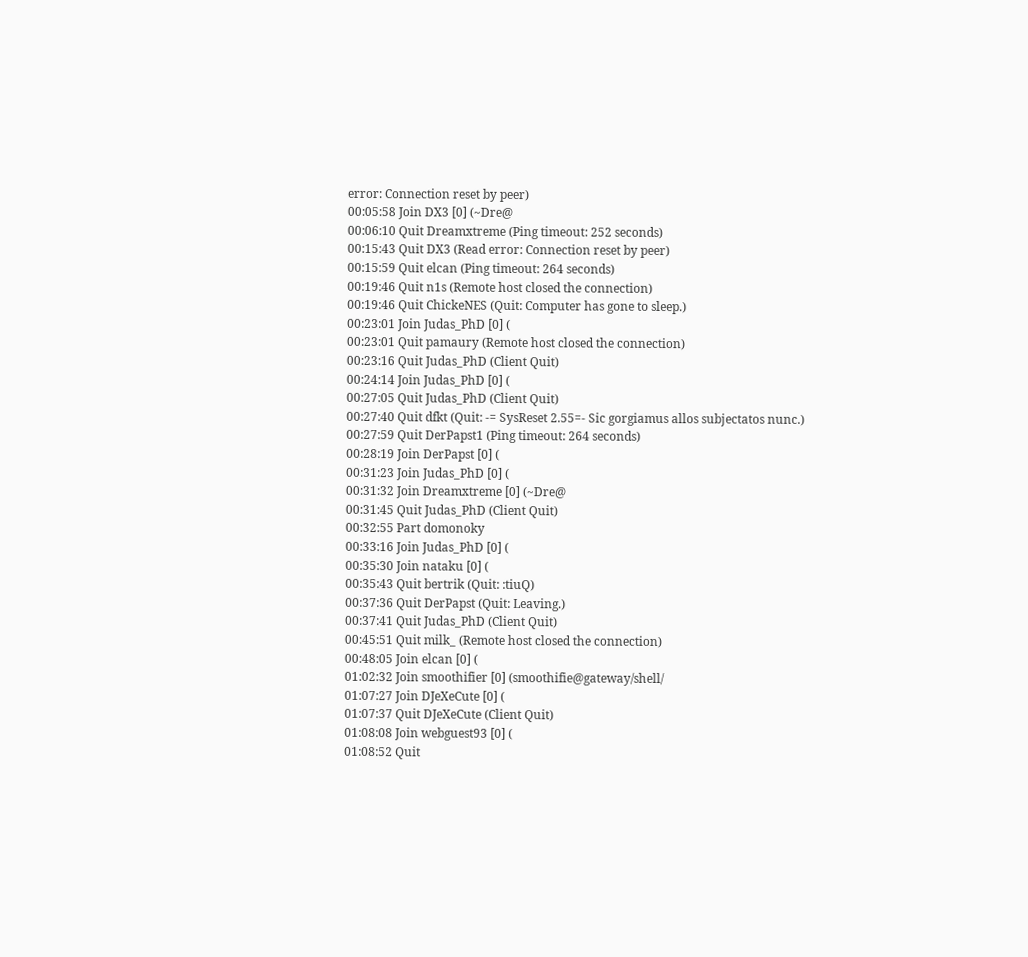error: Connection reset by peer)
00:05:58 Join DX3 [0] (~Dre@
00:06:10 Quit Dreamxtreme (Ping timeout: 252 seconds)
00:15:43 Quit DX3 (Read error: Connection reset by peer)
00:15:59 Quit elcan (Ping timeout: 264 seconds)
00:19:46 Quit n1s (Remote host closed the connection)
00:19:46 Quit ChickeNES (Quit: Computer has gone to sleep.)
00:23:01 Join Judas_PhD [0] (
00:23:01 Quit pamaury (Remote host closed the connection)
00:23:16 Quit Judas_PhD (Client Quit)
00:24:14 Join Judas_PhD [0] (
00:27:05 Quit Judas_PhD (Client Quit)
00:27:40 Quit dfkt (Quit: -= SysReset 2.55=- Sic gorgiamus allos subjectatos nunc.)
00:27:59 Quit DerPapst1 (Ping timeout: 264 seconds)
00:28:19 Join DerPapst [0] (
00:31:23 Join Judas_PhD [0] (
00:31:32 Join Dreamxtreme [0] (~Dre@
00:31:45 Quit Judas_PhD (Client Quit)
00:32:55 Part domonoky
00:33:16 Join Judas_PhD [0] (
00:35:30 Join nataku [0] (
00:35:43 Quit bertrik (Quit: :tiuQ)
00:37:36 Quit DerPapst (Quit: Leaving.)
00:37:41 Quit Judas_PhD (Client Quit)
00:45:51 Quit milk_ (Remote host closed the connection)
00:48:05 Join elcan [0] (
01:02:32 Join smoothifier [0] (smoothifie@gateway/shell/
01:07:27 Join DJeXeCute [0] (
01:07:37 Quit DJeXeCute (Client Quit)
01:08:08 Join webguest93 [0] (
01:08:52 Quit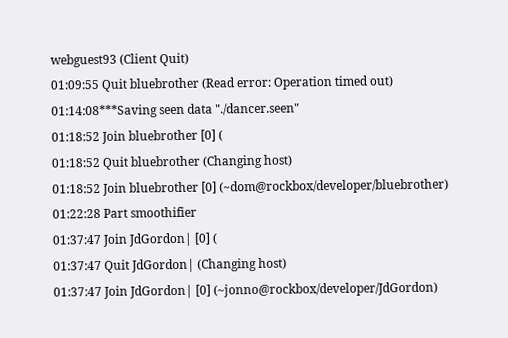webguest93 (Client Quit)
01:09:55 Quit bluebrother (Read error: Operation timed out)
01:14:08***Saving seen data "./dancer.seen"
01:18:52 Join bluebrother [0] (
01:18:52 Quit bluebrother (Changing host)
01:18:52 Join bluebrother [0] (~dom@rockbox/developer/bluebrother)
01:22:28 Part smoothifier
01:37:47 Join JdGordon| [0] (
01:37:47 Quit JdGordon| (Changing host)
01:37:47 Join JdGordon| [0] (~jonno@rockbox/developer/JdGordon)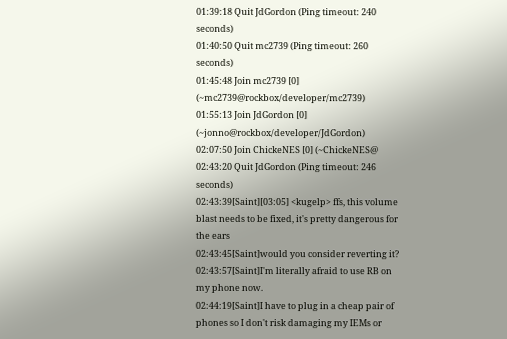01:39:18 Quit JdGordon (Ping timeout: 240 seconds)
01:40:50 Quit mc2739 (Ping timeout: 260 seconds)
01:45:48 Join mc2739 [0] (~mc2739@rockbox/developer/mc2739)
01:55:13 Join JdGordon [0] (~jonno@rockbox/developer/JdGordon)
02:07:50 Join ChickeNES [0] (~ChickeNES@
02:43:20 Quit JdGordon (Ping timeout: 246 seconds)
02:43:39[Saint][03:05] <kugelp> ffs, this volume blast needs to be fixed, it's pretty dangerous for the ears
02:43:45[Saint]would you consider reverting it?
02:43:57[Saint]I'm literally afraid to use RB on my phone now.
02:44:19[Saint]I have to plug in a cheap pair of phones so I don't risk damaging my IEMs or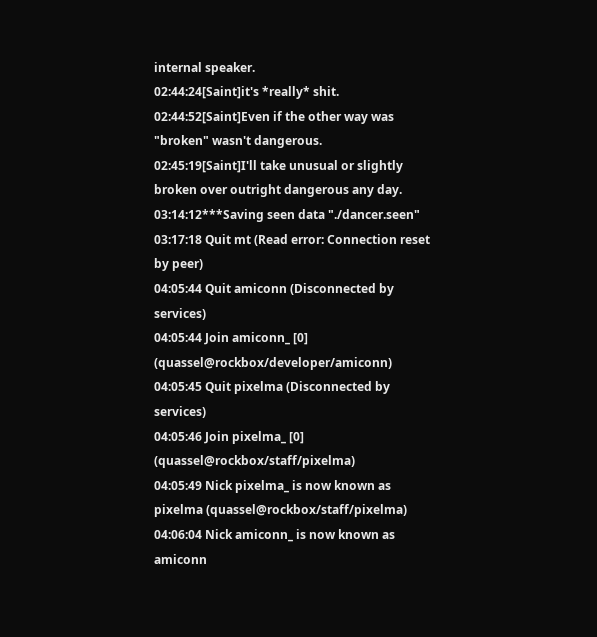internal speaker.
02:44:24[Saint]it's *really* shit.
02:44:52[Saint]Even if the other way was "broken" wasn't dangerous.
02:45:19[Saint]I'll take unusual or slightly broken over outright dangerous any day.
03:14:12***Saving seen data "./dancer.seen"
03:17:18 Quit mt (Read error: Connection reset by peer)
04:05:44 Quit amiconn (Disconnected by services)
04:05:44 Join amiconn_ [0] (quassel@rockbox/developer/amiconn)
04:05:45 Quit pixelma (Disconnected by services)
04:05:46 Join pixelma_ [0] (quassel@rockbox/staff/pixelma)
04:05:49 Nick pixelma_ is now known as pixelma (quassel@rockbox/staff/pixelma)
04:06:04 Nick amiconn_ is now known as amiconn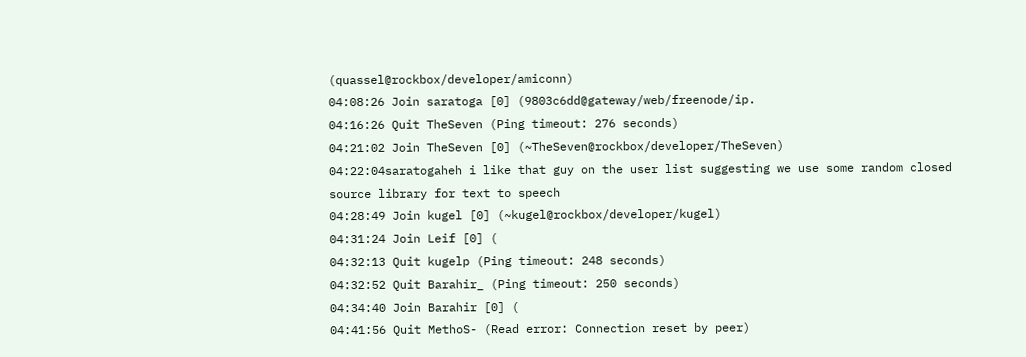(quassel@rockbox/developer/amiconn)
04:08:26 Join saratoga [0] (9803c6dd@gateway/web/freenode/ip.
04:16:26 Quit TheSeven (Ping timeout: 276 seconds)
04:21:02 Join TheSeven [0] (~TheSeven@rockbox/developer/TheSeven)
04:22:04saratogaheh i like that guy on the user list suggesting we use some random closed source library for text to speech
04:28:49 Join kugel [0] (~kugel@rockbox/developer/kugel)
04:31:24 Join Leif [0] (
04:32:13 Quit kugelp (Ping timeout: 248 seconds)
04:32:52 Quit Barahir_ (Ping timeout: 250 seconds)
04:34:40 Join Barahir [0] (
04:41:56 Quit MethoS- (Read error: Connection reset by peer)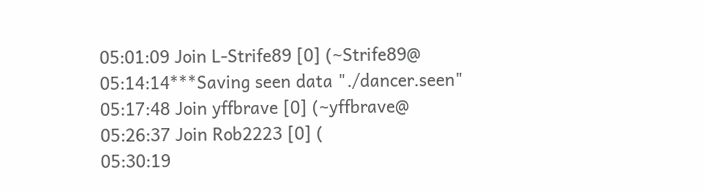05:01:09 Join L-Strife89 [0] (~Strife89@
05:14:14***Saving seen data "./dancer.seen"
05:17:48 Join yffbrave [0] (~yffbrave@
05:26:37 Join Rob2223 [0] (
05:30:19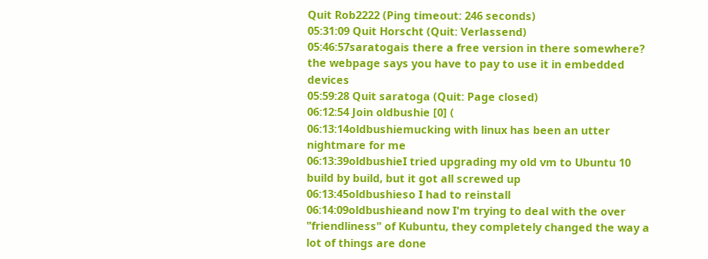Quit Rob2222 (Ping timeout: 246 seconds)
05:31:09 Quit Horscht (Quit: Verlassend)
05:46:57saratogais there a free version in there somewhere? the webpage says you have to pay to use it in embedded devices
05:59:28 Quit saratoga (Quit: Page closed)
06:12:54 Join oldbushie [0] (
06:13:14oldbushiemucking with linux has been an utter nightmare for me
06:13:39oldbushieI tried upgrading my old vm to Ubuntu 10 build by build, but it got all screwed up
06:13:45oldbushieso I had to reinstall
06:14:09oldbushieand now I'm trying to deal with the over "friendliness" of Kubuntu, they completely changed the way a lot of things are done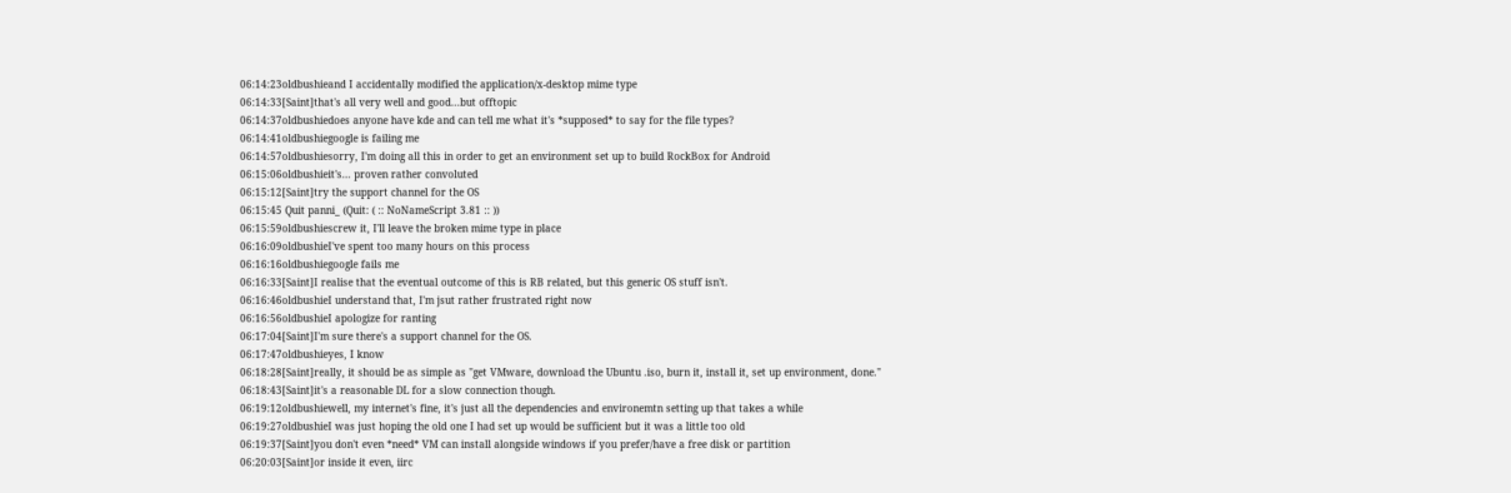06:14:23oldbushieand I accidentally modified the application/x-desktop mime type
06:14:33[Saint]that's all very well and good...but offtopic
06:14:37oldbushiedoes anyone have kde and can tell me what it's *supposed* to say for the file types?
06:14:41oldbushiegoogle is failing me
06:14:57oldbushiesorry, I'm doing all this in order to get an environment set up to build RockBox for Android
06:15:06oldbushieit's... proven rather convoluted
06:15:12[Saint]try the support channel for the OS
06:15:45 Quit panni_ (Quit: ( :: NoNameScript 3.81 :: ))
06:15:59oldbushiescrew it, I'll leave the broken mime type in place
06:16:09oldbushieI've spent too many hours on this process
06:16:16oldbushiegoogle fails me
06:16:33[Saint]I realise that the eventual outcome of this is RB related, but this generic OS stuff isn't.
06:16:46oldbushieI understand that, I'm jsut rather frustrated right now
06:16:56oldbushieI apologize for ranting
06:17:04[Saint]I'm sure there's a support channel for the OS.
06:17:47oldbushieyes, I know
06:18:28[Saint]really, it should be as simple as "get VMware, download the Ubuntu .iso, burn it, install it, set up environment, done."
06:18:43[Saint]it's a reasonable DL for a slow connection though.
06:19:12oldbushiewell, my internet's fine, it's just all the dependencies and environemtn setting up that takes a while
06:19:27oldbushieI was just hoping the old one I had set up would be sufficient but it was a little too old
06:19:37[Saint]you don't even *need* VM can install alongside windows if you prefer/have a free disk or partition
06:20:03[Saint]or inside it even, iirc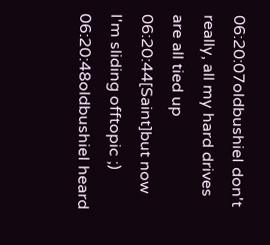06:20:07oldbushieI don't really, all my hard drives are all tied up
06:20:44[Saint]but now I'm sliding offtopic ;)
06:20:48oldbushieI heard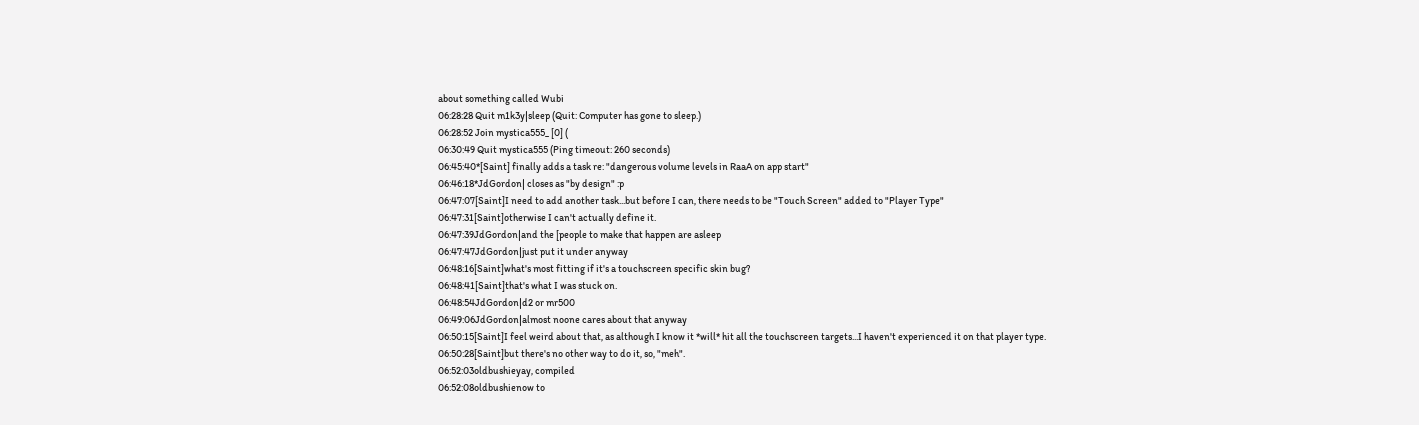about something called Wubi
06:28:28 Quit m1k3y|sleep (Quit: Computer has gone to sleep.)
06:28:52 Join mystica555_ [0] (
06:30:49 Quit mystica555 (Ping timeout: 260 seconds)
06:45:40*[Saint] finally adds a task re: "dangerous volume levels in RaaA on app start"
06:46:18*JdGordon| closes as "by design" :p
06:47:07[Saint]I need to add another task...but before I can, there needs to be "Touch Screen" added to "Player Type"
06:47:31[Saint]otherwise I can't actually define it.
06:47:39JdGordon|and the [people to make that happen are asleep
06:47:47JdGordon|just put it under anyway
06:48:16[Saint]what's most fitting if it's a touchscreen specific skin bug?
06:48:41[Saint]that's what I was stuck on.
06:48:54JdGordon|d2 or mr500
06:49:06JdGordon|almost noone cares about that anyway
06:50:15[Saint]I feel weird about that, as although I know it *will* hit all the touchscreen targets...I haven't experienced it on that player type.
06:50:28[Saint]but there's no other way to do it, so, "meh".
06:52:03oldbushieyay, compiled
06:52:08oldbushienow to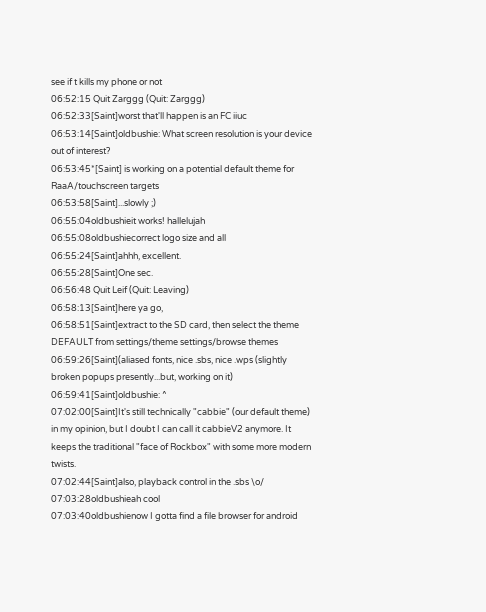see if t kills my phone or not
06:52:15 Quit Zarggg (Quit: Zarggg)
06:52:33[Saint]worst that'll happen is an FC iiuc
06:53:14[Saint]oldbushie: What screen resolution is your device out of interest?
06:53:45*[Saint] is working on a potential default theme for RaaA/touchscreen targets
06:53:58[Saint]...slowly ;)
06:55:04oldbushieit works! hallelujah
06:55:08oldbushiecorrect logo size and all
06:55:24[Saint]ahhh, excellent.
06:55:28[Saint]One sec.
06:56:48 Quit Leif (Quit: Leaving)
06:58:13[Saint]here ya go,
06:58:51[Saint]extract to the SD card, then select the theme DEFAULT from settings/theme settings/browse themes
06:59:26[Saint](aliased fonts, nice .sbs, nice .wps (slightly broken popups presently...but, working on it)
06:59:41[Saint]oldbushie: ^
07:02:00[Saint]It's still technically "cabbie" (our default theme) in my opinion, but I doubt I can call it cabbieV2 anymore. It keeps the traditional "face of Rockbox" with some more modern twists.
07:02:44[Saint]also, playback control in the .sbs \o/
07:03:28oldbushieah cool
07:03:40oldbushienow I gotta find a file browser for android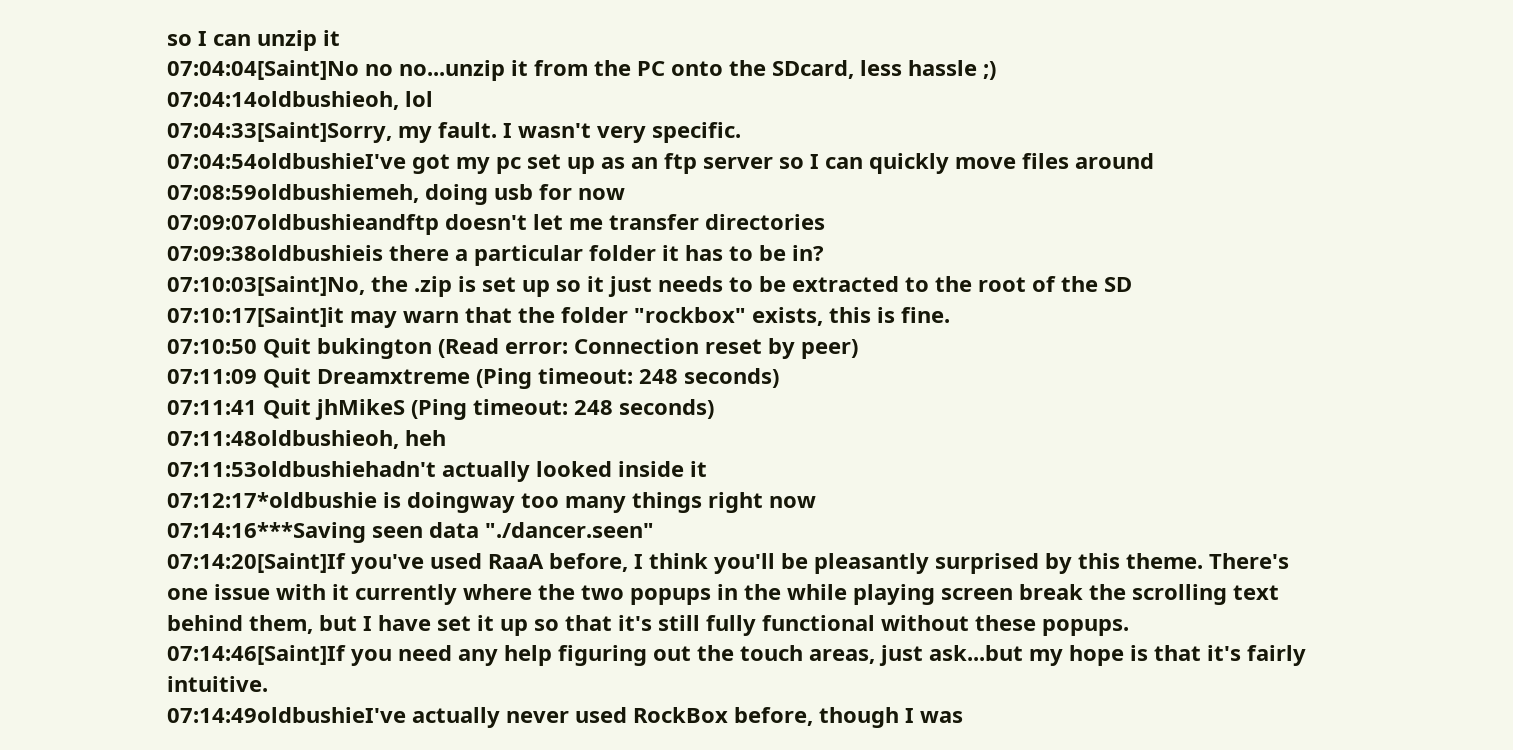so I can unzip it
07:04:04[Saint]No no no...unzip it from the PC onto the SDcard, less hassle ;)
07:04:14oldbushieoh, lol
07:04:33[Saint]Sorry, my fault. I wasn't very specific.
07:04:54oldbushieI've got my pc set up as an ftp server so I can quickly move files around
07:08:59oldbushiemeh, doing usb for now
07:09:07oldbushieandftp doesn't let me transfer directories
07:09:38oldbushieis there a particular folder it has to be in?
07:10:03[Saint]No, the .zip is set up so it just needs to be extracted to the root of the SD
07:10:17[Saint]it may warn that the folder "rockbox" exists, this is fine.
07:10:50 Quit bukington (Read error: Connection reset by peer)
07:11:09 Quit Dreamxtreme (Ping timeout: 248 seconds)
07:11:41 Quit jhMikeS (Ping timeout: 248 seconds)
07:11:48oldbushieoh, heh
07:11:53oldbushiehadn't actually looked inside it
07:12:17*oldbushie is doingway too many things right now
07:14:16***Saving seen data "./dancer.seen"
07:14:20[Saint]If you've used RaaA before, I think you'll be pleasantly surprised by this theme. There's one issue with it currently where the two popups in the while playing screen break the scrolling text behind them, but I have set it up so that it's still fully functional without these popups.
07:14:46[Saint]If you need any help figuring out the touch areas, just ask...but my hope is that it's fairly intuitive.
07:14:49oldbushieI've actually never used RockBox before, though I was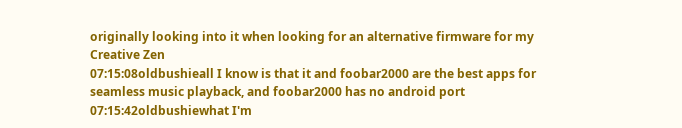originally looking into it when looking for an alternative firmware for my Creative Zen
07:15:08oldbushieall I know is that it and foobar2000 are the best apps for seamless music playback, and foobar2000 has no android port
07:15:42oldbushiewhat I'm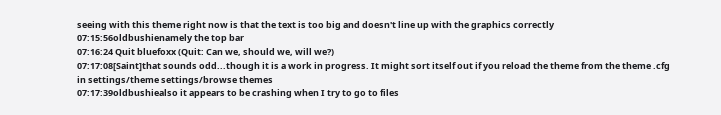seeing with this theme right now is that the text is too big and doesn't line up with the graphics correctly
07:15:56oldbushienamely the top bar
07:16:24 Quit bluefoxx (Quit: Can we, should we, will we?)
07:17:08[Saint]that sounds odd...though it is a work in progress. It might sort itself out if you reload the theme from the theme .cfg in settings/theme settings/browse themes
07:17:39oldbushiealso it appears to be crashing when I try to go to files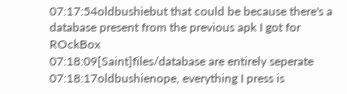07:17:54oldbushiebut that could be because there's a database present from the previous apk I got for ROckBox
07:18:09[Saint]files/database are entirely seperate
07:18:17oldbushienope, everything I press is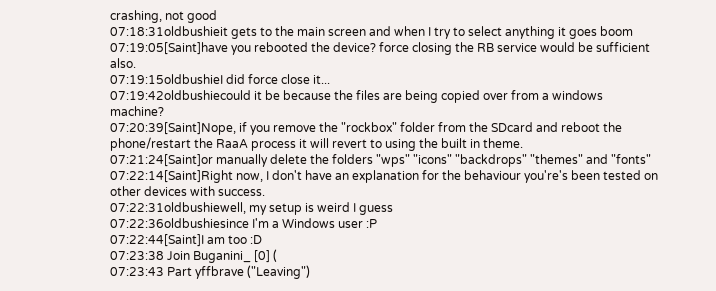crashing, not good
07:18:31oldbushieit gets to the main screen and when I try to select anything it goes boom
07:19:05[Saint]have you rebooted the device? force closing the RB service would be sufficient also.
07:19:15oldbushieI did force close it...
07:19:42oldbushiecould it be because the files are being copied over from a windows machine?
07:20:39[Saint]Nope, if you remove the "rockbox" folder from the SDcard and reboot the phone/restart the RaaA process it will revert to using the built in theme.
07:21:24[Saint]or manually delete the folders "wps" "icons" "backdrops" "themes" and "fonts"
07:22:14[Saint]Right now, I don't have an explanation for the behaviour you're's been tested on other devices with success.
07:22:31oldbushiewell, my setup is weird I guess
07:22:36oldbushiesince I'm a Windows user :P
07:22:44[Saint]I am too :D
07:23:38 Join Buganini_ [0] (
07:23:43 Part yffbrave ("Leaving")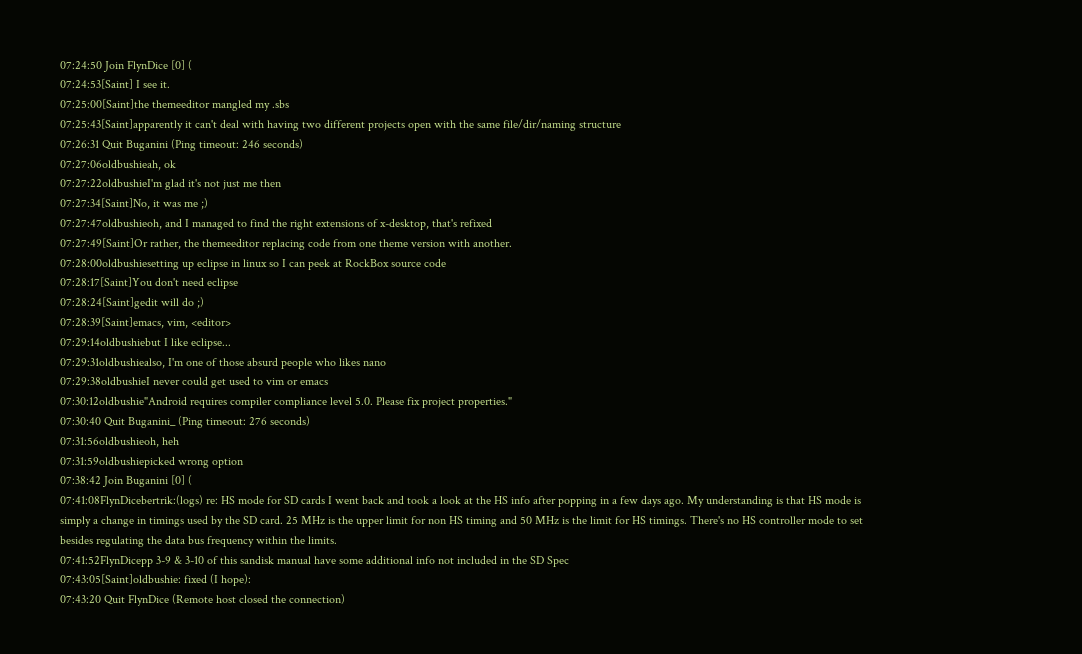07:24:50 Join FlynDice [0] (
07:24:53[Saint] I see it.
07:25:00[Saint]the themeeditor mangled my .sbs
07:25:43[Saint]apparently it can't deal with having two different projects open with the same file/dir/naming structure
07:26:31 Quit Buganini (Ping timeout: 246 seconds)
07:27:06oldbushieah, ok
07:27:22oldbushieI'm glad it's not just me then
07:27:34[Saint]No, it was me ;)
07:27:47oldbushieoh, and I managed to find the right extensions of x-desktop, that's refixed
07:27:49[Saint]Or rather, the themeeditor replacing code from one theme version with another.
07:28:00oldbushiesetting up eclipse in linux so I can peek at RockBox source code
07:28:17[Saint]You don't need eclipse
07:28:24[Saint]gedit will do ;)
07:28:39[Saint]emacs, vim, <editor>
07:29:14oldbushiebut I like eclipse...
07:29:31oldbushiealso, I'm one of those absurd people who likes nano
07:29:38oldbushieI never could get used to vim or emacs
07:30:12oldbushie"Android requires compiler compliance level 5.0. Please fix project properties."
07:30:40 Quit Buganini_ (Ping timeout: 276 seconds)
07:31:56oldbushieoh, heh
07:31:59oldbushiepicked wrong option
07:38:42 Join Buganini [0] (
07:41:08FlynDicebertrik:(logs) re: HS mode for SD cards I went back and took a look at the HS info after popping in a few days ago. My understanding is that HS mode is simply a change in timings used by the SD card. 25 MHz is the upper limit for non HS timing and 50 MHz is the limit for HS timings. There's no HS controller mode to set besides regulating the data bus frequency within the limits.
07:41:52FlynDicepp 3-9 & 3-10 of this sandisk manual have some additional info not included in the SD Spec
07:43:05[Saint]oldbushie: fixed (I hope):
07:43:20 Quit FlynDice (Remote host closed the connection)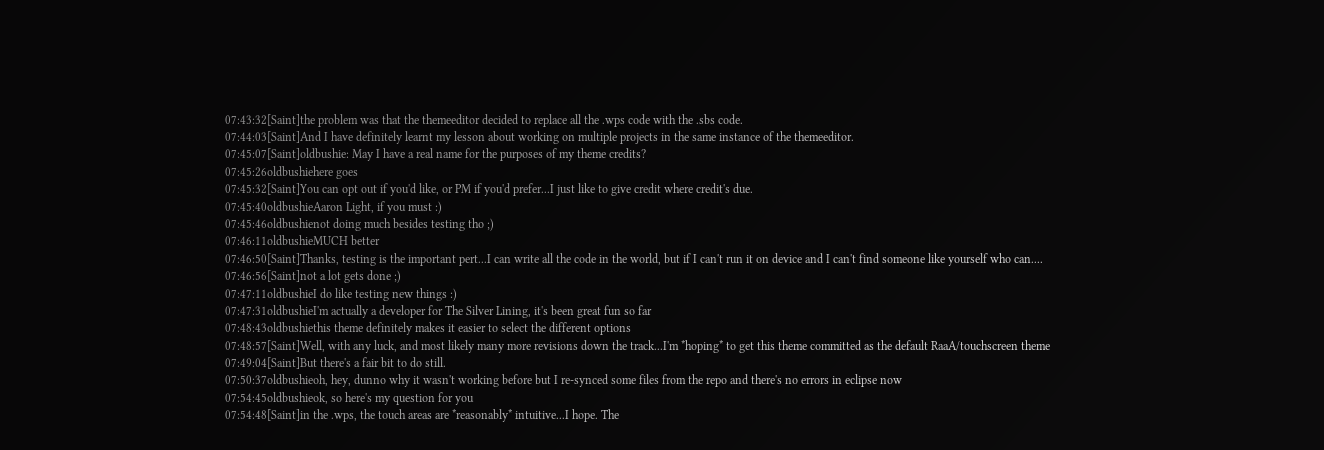07:43:32[Saint]the problem was that the themeeditor decided to replace all the .wps code with the .sbs code.
07:44:03[Saint]And I have definitely learnt my lesson about working on multiple projects in the same instance of the themeeditor.
07:45:07[Saint]oldbushie: May I have a real name for the purposes of my theme credits?
07:45:26oldbushiehere goes
07:45:32[Saint]You can opt out if you'd like, or PM if you'd prefer...I just like to give credit where credit's due.
07:45:40oldbushieAaron Light, if you must :)
07:45:46oldbushienot doing much besides testing tho ;)
07:46:11oldbushieMUCH better
07:46:50[Saint]Thanks, testing is the important pert...I can write all the code in the world, but if I can't run it on device and I can't find someone like yourself who can....
07:46:56[Saint]not a lot gets done ;)
07:47:11oldbushieI do like testing new things :)
07:47:31oldbushieI'm actually a developer for The Silver Lining, it's been great fun so far
07:48:43oldbushiethis theme definitely makes it easier to select the different options
07:48:57[Saint]Well, with any luck, and most likely many more revisions down the track...I'm *hoping* to get this theme committed as the default RaaA/touchscreen theme
07:49:04[Saint]But there's a fair bit to do still.
07:50:37oldbushieoh, hey, dunno why it wasn't working before but I re-synced some files from the repo and there's no errors in eclipse now
07:54:45oldbushieok, so here's my question for you
07:54:48[Saint]in the .wps, the touch areas are *reasonably* intuitive...I hope. The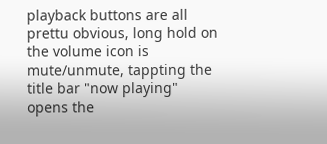playback buttons are all prettu obvious, long hold on the volume icon is mute/unmute, tappting the title bar "now playing" opens the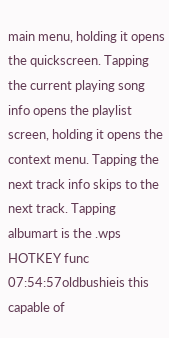main menu, holding it opens the quickscreen. Tapping the current playing song info opens the playlist screen, holding it opens the context menu. Tapping the next track info skips to the next track. Tapping albumart is the .wps HOTKEY func
07:54:57oldbushieis this capable of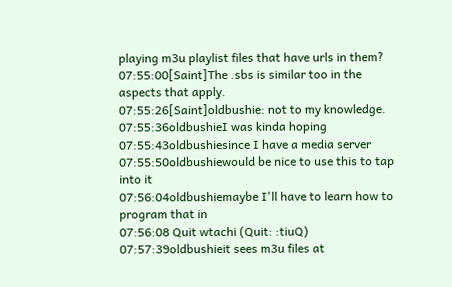playing m3u playlist files that have urls in them?
07:55:00[Saint]The .sbs is similar too in the aspects that apply.
07:55:26[Saint]oldbushie: not to my knowledge.
07:55:36oldbushieI was kinda hoping
07:55:43oldbushiesince I have a media server
07:55:50oldbushiewould be nice to use this to tap into it
07:56:04oldbushiemaybe I'll have to learn how to program that in
07:56:08 Quit wtachi (Quit: :tiuQ)
07:57:39oldbushieit sees m3u files at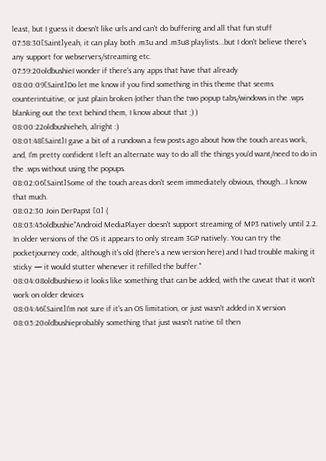least, but I guess it doesn't like urls and can't do buffering and all that fun stuff
07:58:30[Saint]yeah, it can play both .m3u and .m3u8 playlists...but I don't believe there's any support for webservers/streaming etc.
07:59:20oldbushieI wonder if there's any apps that have that already
08:00:09[Saint]Do let me know if you find something in this theme that seems counterintuitive, or just plain broken (other than the two popup tabs/windows in the .wps blanking out the text behind them, I know about that ;) )
08:00:22oldbushieheh, alright :)
08:01:48[Saint]I gave a bit of a rundown a few posts ago about how the touch areas work, and, I'm pretty confident I left an alternate way to do all the things you'd want/need to do in the .wps without using the popups.
08:02:06[Saint]Some of the touch areas don't seem immediately obvious, though...I know that much.
08:02:30 Join DerPapst [0] (
08:03:45oldbushie"Android MediaPlayer doesn't support streaming of MP3 natively until 2.2. In older versions of the OS it appears to only stream 3GP natively. You can try the pocketjourney code, although it's old (there's a new version here) and I had trouble making it sticky — it would stutter whenever it refilled the buffer."
08:04:08oldbushieso it looks like something that can be added, with the caveat that it won't work on older devices
08:04:46[Saint]I'm not sure if it's an OS limitation, or just wasn't added in X version
08:05:20oldbushieprobably something that just wasn't native til then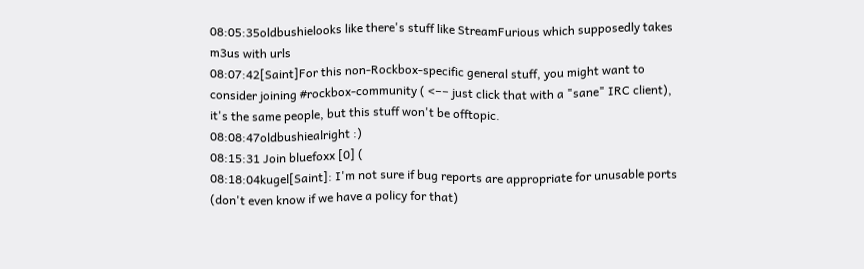08:05:35oldbushielooks like there's stuff like StreamFurious which supposedly takes m3us with urls
08:07:42[Saint]For this non-Rockbox-specific general stuff, you might want to consider joining #rockbox-community ( <−− just click that with a "sane" IRC client), it's the same people, but this stuff won't be offtopic.
08:08:47oldbushiealright :)
08:15:31 Join bluefoxx [0] (
08:18:04kugel[Saint]: I'm not sure if bug reports are appropriate for unusable ports (don't even know if we have a policy for that)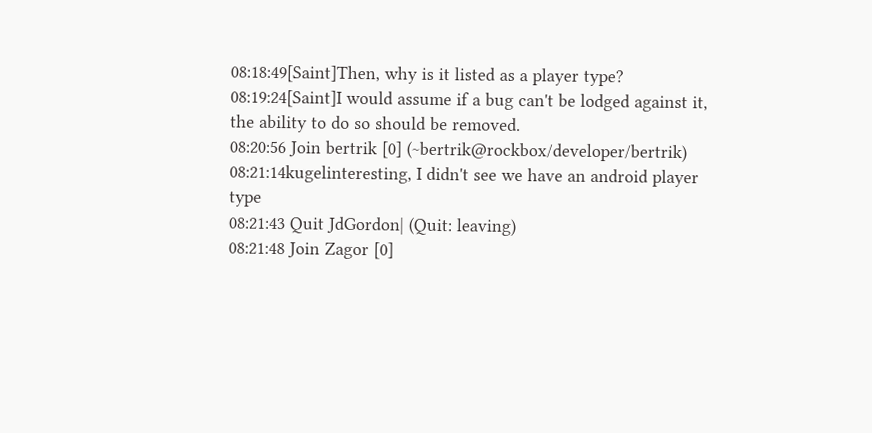08:18:49[Saint]Then, why is it listed as a player type?
08:19:24[Saint]I would assume if a bug can't be lodged against it, the ability to do so should be removed.
08:20:56 Join bertrik [0] (~bertrik@rockbox/developer/bertrik)
08:21:14kugelinteresting, I didn't see we have an android player type
08:21:43 Quit JdGordon| (Quit: leaving)
08:21:48 Join Zagor [0]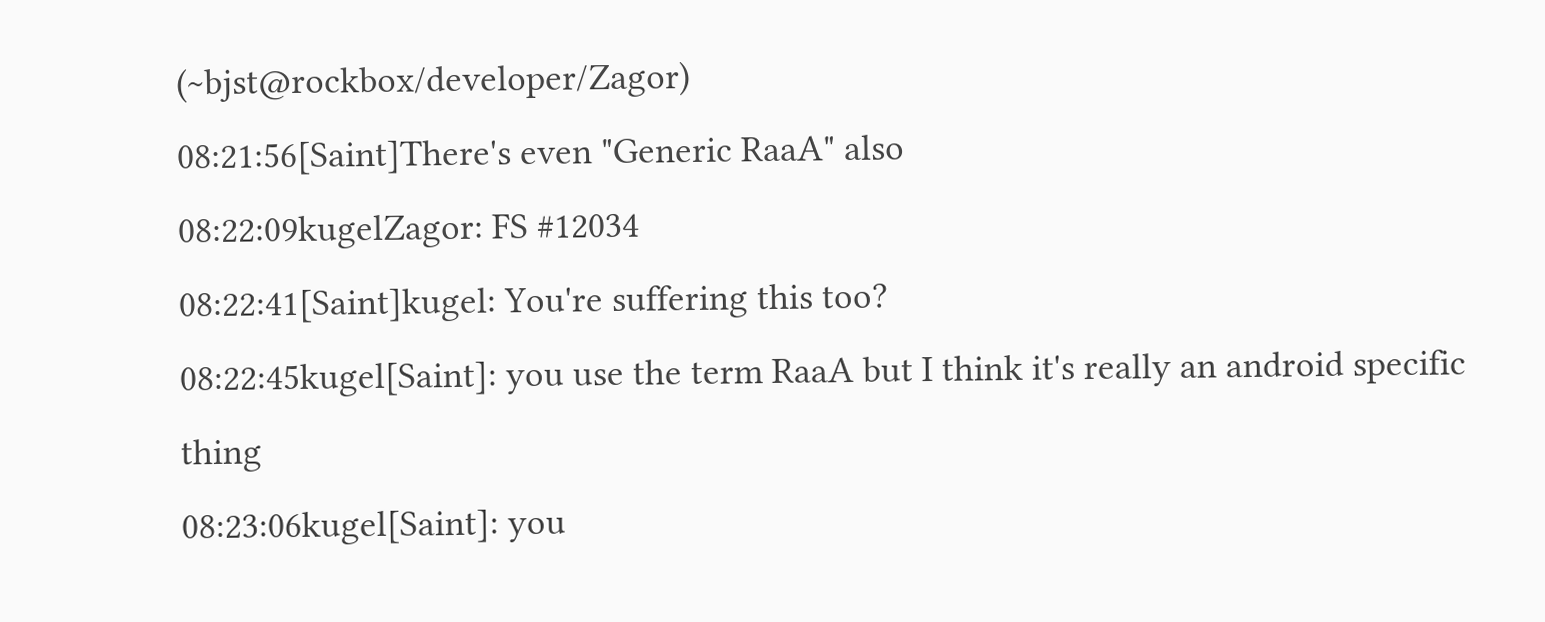(~bjst@rockbox/developer/Zagor)
08:21:56[Saint]There's even "Generic RaaA" also
08:22:09kugelZagor: FS #12034
08:22:41[Saint]kugel: You're suffering this too?
08:22:45kugel[Saint]: you use the term RaaA but I think it's really an android specific thing
08:23:06kugel[Saint]: you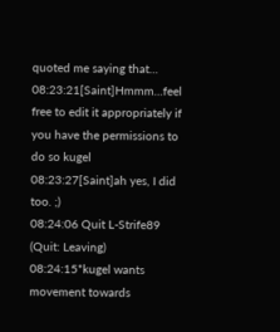quoted me saying that...
08:23:21[Saint]Hmmm...feel free to edit it appropriately if you have the permissions to do so kugel
08:23:27[Saint]ah yes, I did too. ;)
08:24:06 Quit L-Strife89 (Quit: Leaving)
08:24:15*kugel wants movement towards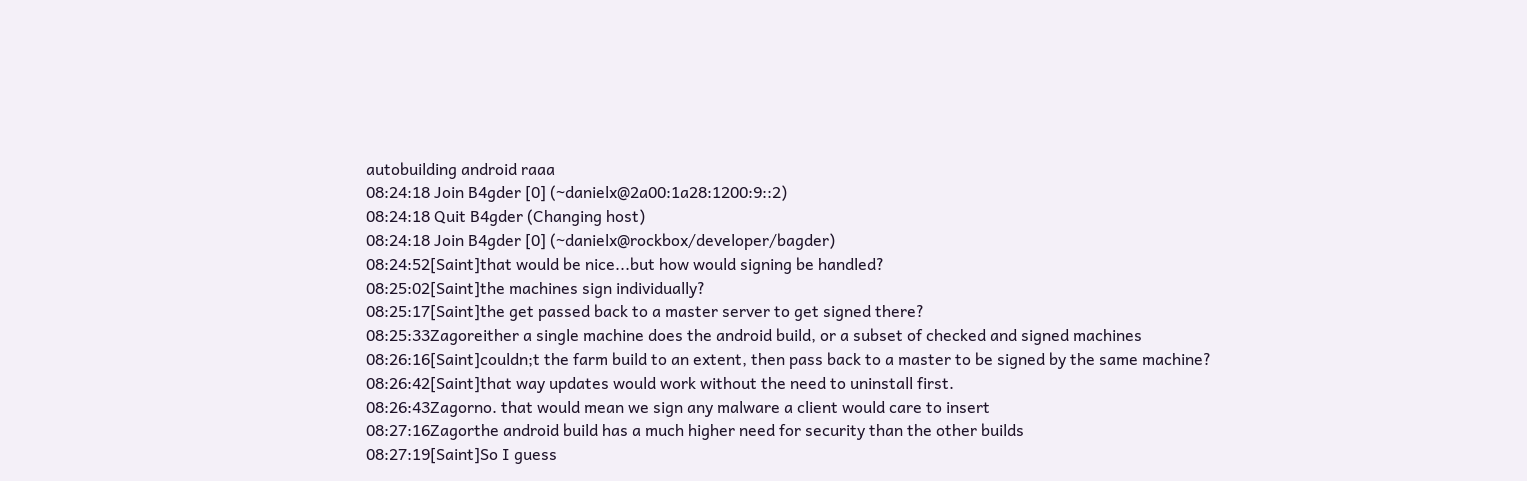autobuilding android raaa
08:24:18 Join B4gder [0] (~danielx@2a00:1a28:1200:9::2)
08:24:18 Quit B4gder (Changing host)
08:24:18 Join B4gder [0] (~danielx@rockbox/developer/bagder)
08:24:52[Saint]that would be nice...but how would signing be handled?
08:25:02[Saint]the machines sign individually?
08:25:17[Saint]the get passed back to a master server to get signed there?
08:25:33Zagoreither a single machine does the android build, or a subset of checked and signed machines
08:26:16[Saint]couldn;t the farm build to an extent, then pass back to a master to be signed by the same machine?
08:26:42[Saint]that way updates would work without the need to uninstall first.
08:26:43Zagorno. that would mean we sign any malware a client would care to insert
08:27:16Zagorthe android build has a much higher need for security than the other builds
08:27:19[Saint]So I guess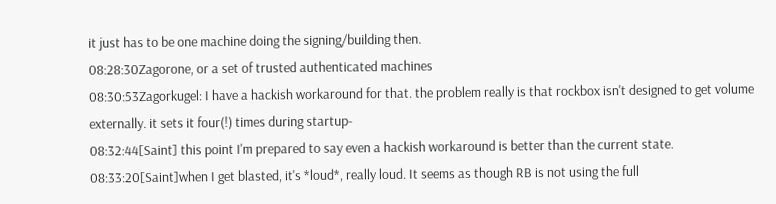it just has to be one machine doing the signing/building then.
08:28:30Zagorone, or a set of trusted authenticated machines
08:30:53Zagorkugel: I have a hackish workaround for that. the problem really is that rockbox isn't designed to get volume externally. it sets it four(!) times during startup-
08:32:44[Saint] this point I'm prepared to say even a hackish workaround is better than the current state.
08:33:20[Saint]when I get blasted, it's *loud*, really loud. It seems as though RB is not using the full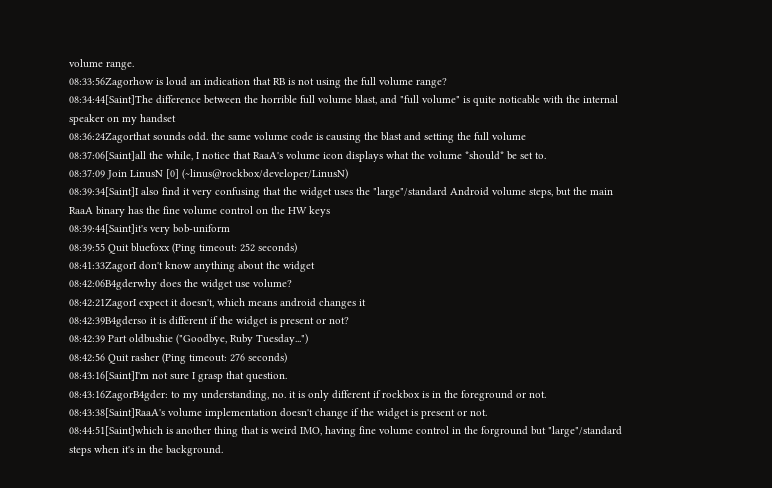volume range.
08:33:56Zagorhow is loud an indication that RB is not using the full volume range?
08:34:44[Saint]The difference between the horrible full volume blast, and "full volume" is quite noticable with the internal speaker on my handset
08:36:24Zagorthat sounds odd. the same volume code is causing the blast and setting the full volume
08:37:06[Saint]all the while, I notice that RaaA's volume icon displays what the volume *should* be set to.
08:37:09 Join LinusN [0] (~linus@rockbox/developer/LinusN)
08:39:34[Saint]I also find it very confusing that the widget uses the "large"/standard Android volume steps, but the main RaaA binary has the fine volume control on the HW keys
08:39:44[Saint]it's very bob-uniform
08:39:55 Quit bluefoxx (Ping timeout: 252 seconds)
08:41:33ZagorI don't know anything about the widget
08:42:06B4gderwhy does the widget use volume?
08:42:21ZagorI expect it doesn't, which means android changes it
08:42:39B4gderso it is different if the widget is present or not?
08:42:39 Part oldbushie ("Goodbye, Ruby Tuesday...")
08:42:56 Quit rasher (Ping timeout: 276 seconds)
08:43:16[Saint]I'm not sure I grasp that question.
08:43:16ZagorB4gder: to my understanding, no. it is only different if rockbox is in the foreground or not.
08:43:38[Saint]RaaA's volume implementation doesn't change if the widget is present or not.
08:44:51[Saint]which is another thing that is weird IMO, having fine volume control in the forground but "large"/standard steps when it's in the background.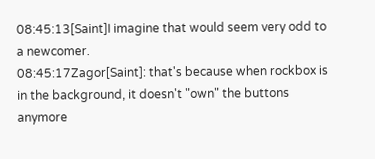08:45:13[Saint]I imagine that would seem very odd to a newcomer.
08:45:17Zagor[Saint]: that's because when rockbox is in the background, it doesn't "own" the buttons anymore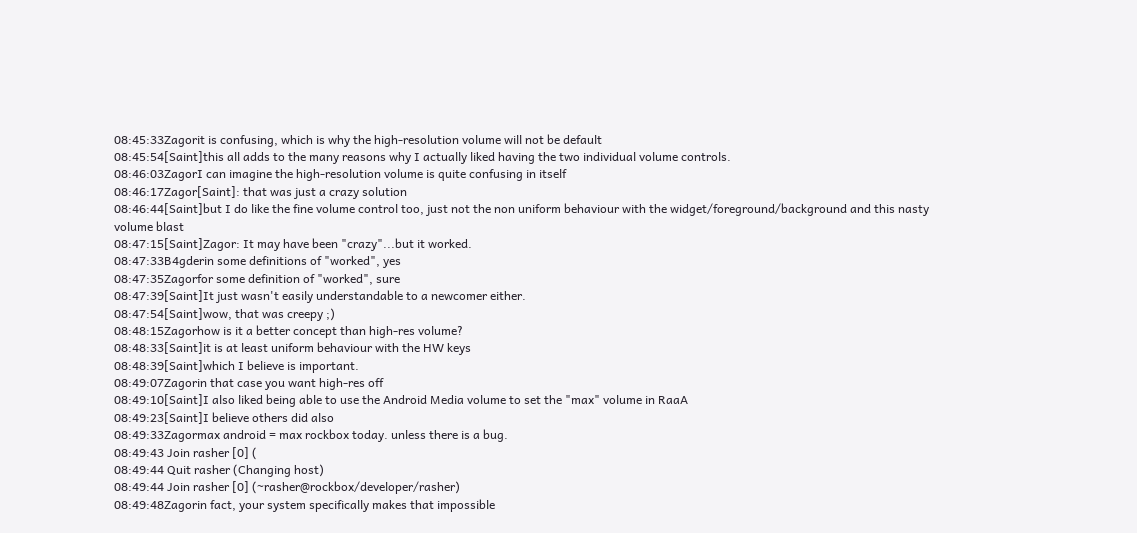08:45:33Zagorit is confusing, which is why the high-resolution volume will not be default
08:45:54[Saint]this all adds to the many reasons why I actually liked having the two individual volume controls.
08:46:03ZagorI can imagine the high-resolution volume is quite confusing in itself
08:46:17Zagor[Saint]: that was just a crazy solution
08:46:44[Saint]but I do like the fine volume control too, just not the non uniform behaviour with the widget/foreground/background and this nasty volume blast
08:47:15[Saint]Zagor: It may have been "crazy"...but it worked.
08:47:33B4gderin some definitions of "worked", yes
08:47:35Zagorfor some definition of "worked", sure
08:47:39[Saint]It just wasn't easily understandable to a newcomer either.
08:47:54[Saint]wow, that was creepy ;)
08:48:15Zagorhow is it a better concept than high-res volume?
08:48:33[Saint]it is at least uniform behaviour with the HW keys
08:48:39[Saint]which I believe is important.
08:49:07Zagorin that case you want high-res off
08:49:10[Saint]I also liked being able to use the Android Media volume to set the "max" volume in RaaA
08:49:23[Saint]I believe others did also
08:49:33Zagormax android = max rockbox today. unless there is a bug.
08:49:43 Join rasher [0] (
08:49:44 Quit rasher (Changing host)
08:49:44 Join rasher [0] (~rasher@rockbox/developer/rasher)
08:49:48Zagorin fact, your system specifically makes that impossible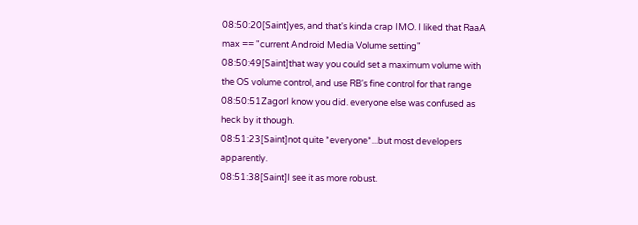08:50:20[Saint]yes, and that's kinda crap IMO. I liked that RaaA max == "current Android Media Volume setting"
08:50:49[Saint]that way you could set a maximum volume with the OS volume control, and use RB's fine control for that range
08:50:51ZagorI know you did. everyone else was confused as heck by it though.
08:51:23[Saint]not quite *everyone*...but most developers apparently.
08:51:38[Saint]I see it as more robust.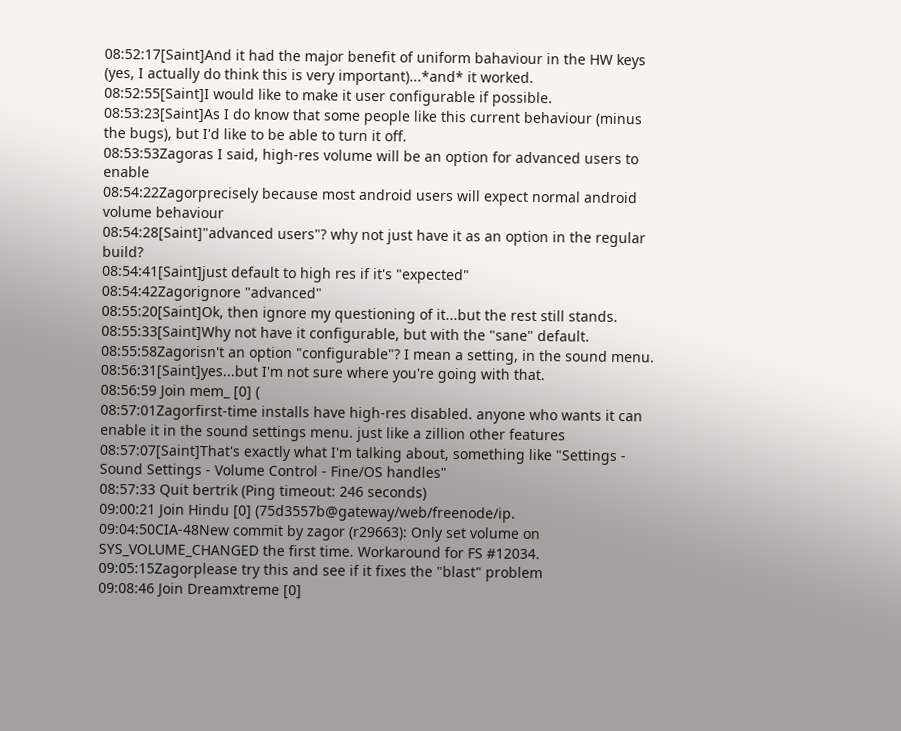08:52:17[Saint]And it had the major benefit of uniform bahaviour in the HW keys (yes, I actually do think this is very important)...*and* it worked.
08:52:55[Saint]I would like to make it user configurable if possible.
08:53:23[Saint]As I do know that some people like this current behaviour (minus the bugs), but I'd like to be able to turn it off.
08:53:53Zagoras I said, high-res volume will be an option for advanced users to enable
08:54:22Zagorprecisely because most android users will expect normal android volume behaviour
08:54:28[Saint]"advanced users"? why not just have it as an option in the regular build?
08:54:41[Saint]just default to high res if it's "expected"
08:54:42Zagorignore "advanced"
08:55:20[Saint]Ok, then ignore my questioning of it...but the rest still stands.
08:55:33[Saint]Why not have it configurable, but with the "sane" default.
08:55:58Zagorisn't an option "configurable"? I mean a setting, in the sound menu.
08:56:31[Saint]yes...but I'm not sure where you're going with that.
08:56:59 Join mem_ [0] (
08:57:01Zagorfirst-time installs have high-res disabled. anyone who wants it can enable it in the sound settings menu. just like a zillion other features
08:57:07[Saint]That's exactly what I'm talking about, something like "Settings - Sound Settings - Volume Control - Fine/OS handles"
08:57:33 Quit bertrik (Ping timeout: 246 seconds)
09:00:21 Join Hindu [0] (75d3557b@gateway/web/freenode/ip.
09:04:50CIA-48New commit by zagor (r29663): Only set volume on SYS_VOLUME_CHANGED the first time. Workaround for FS #12034.
09:05:15Zagorplease try this and see if it fixes the "blast" problem
09:08:46 Join Dreamxtreme [0]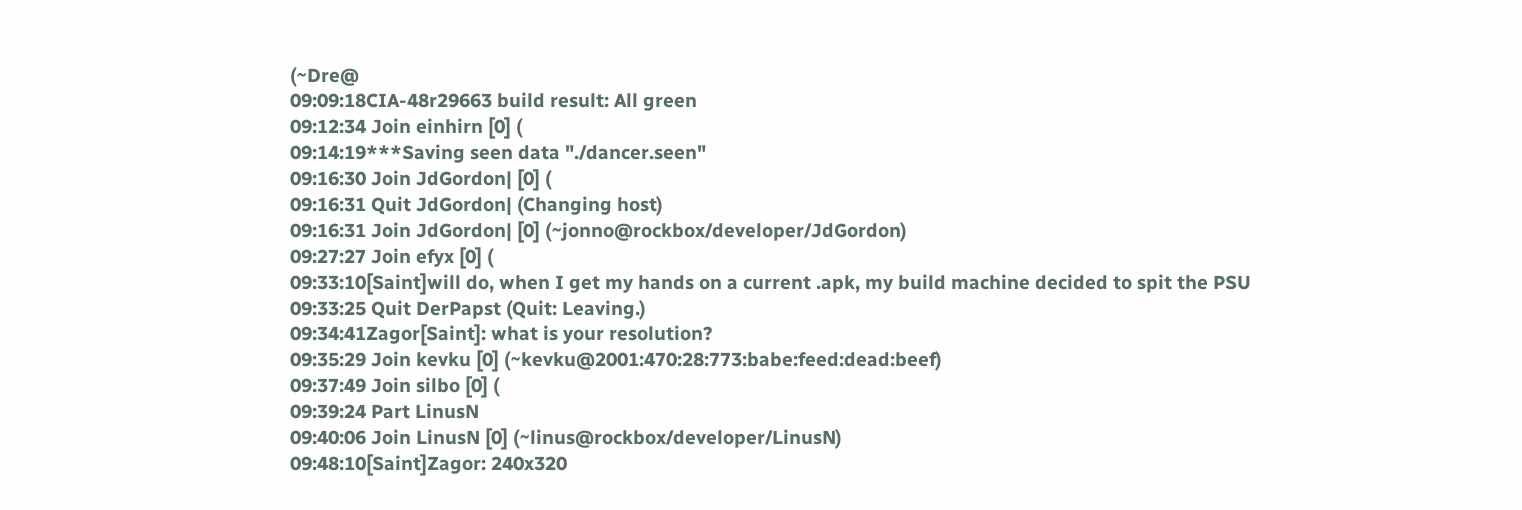(~Dre@
09:09:18CIA-48r29663 build result: All green
09:12:34 Join einhirn [0] (
09:14:19***Saving seen data "./dancer.seen"
09:16:30 Join JdGordon| [0] (
09:16:31 Quit JdGordon| (Changing host)
09:16:31 Join JdGordon| [0] (~jonno@rockbox/developer/JdGordon)
09:27:27 Join efyx [0] (
09:33:10[Saint]will do, when I get my hands on a current .apk, my build machine decided to spit the PSU
09:33:25 Quit DerPapst (Quit: Leaving.)
09:34:41Zagor[Saint]: what is your resolution?
09:35:29 Join kevku [0] (~kevku@2001:470:28:773:babe:feed:dead:beef)
09:37:49 Join silbo [0] (
09:39:24 Part LinusN
09:40:06 Join LinusN [0] (~linus@rockbox/developer/LinusN)
09:48:10[Saint]Zagor: 240x320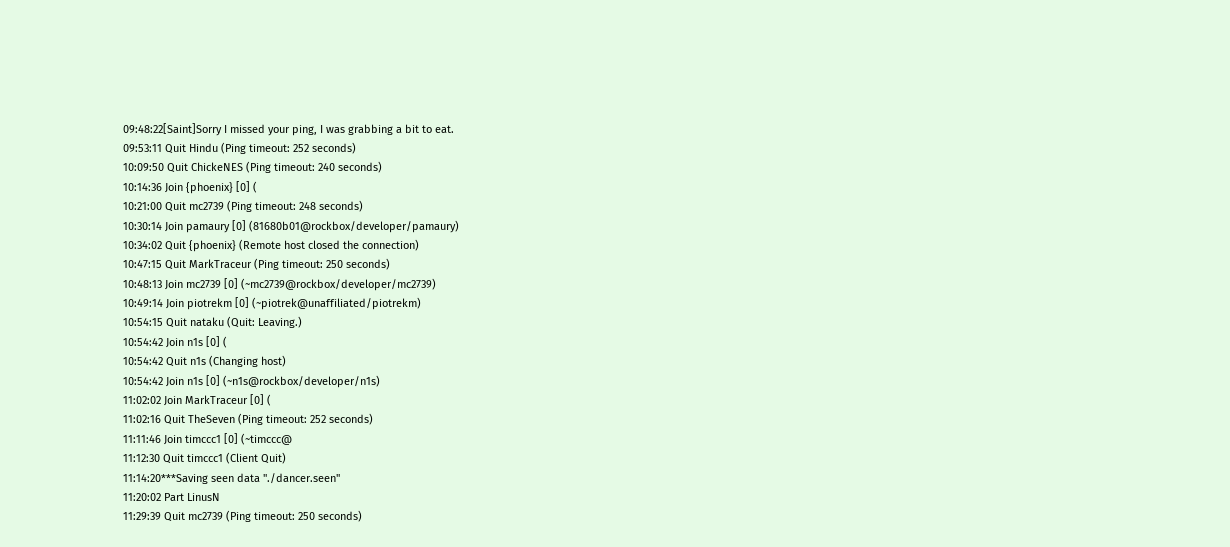09:48:22[Saint]Sorry I missed your ping, I was grabbing a bit to eat.
09:53:11 Quit Hindu (Ping timeout: 252 seconds)
10:09:50 Quit ChickeNES (Ping timeout: 240 seconds)
10:14:36 Join {phoenix} [0] (
10:21:00 Quit mc2739 (Ping timeout: 248 seconds)
10:30:14 Join pamaury [0] (81680b01@rockbox/developer/pamaury)
10:34:02 Quit {phoenix} (Remote host closed the connection)
10:47:15 Quit MarkTraceur (Ping timeout: 250 seconds)
10:48:13 Join mc2739 [0] (~mc2739@rockbox/developer/mc2739)
10:49:14 Join piotrekm [0] (~piotrek@unaffiliated/piotrekm)
10:54:15 Quit nataku (Quit: Leaving.)
10:54:42 Join n1s [0] (
10:54:42 Quit n1s (Changing host)
10:54:42 Join n1s [0] (~n1s@rockbox/developer/n1s)
11:02:02 Join MarkTraceur [0] (
11:02:16 Quit TheSeven (Ping timeout: 252 seconds)
11:11:46 Join timccc1 [0] (~timccc@
11:12:30 Quit timccc1 (Client Quit)
11:14:20***Saving seen data "./dancer.seen"
11:20:02 Part LinusN
11:29:39 Quit mc2739 (Ping timeout: 250 seconds)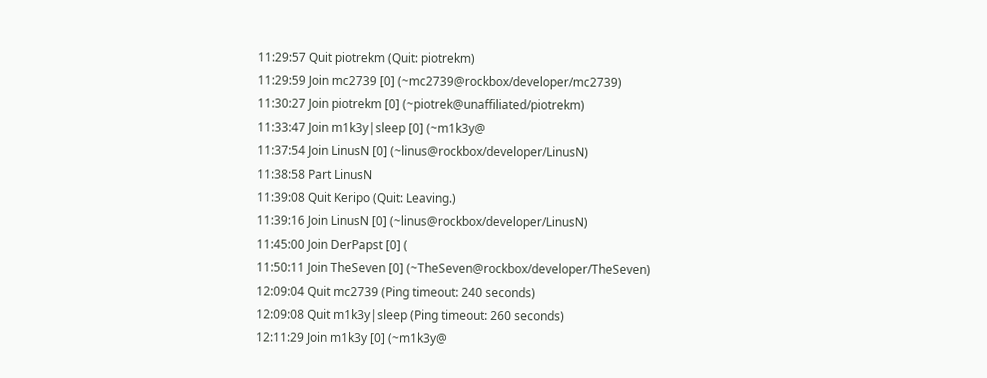11:29:57 Quit piotrekm (Quit: piotrekm)
11:29:59 Join mc2739 [0] (~mc2739@rockbox/developer/mc2739)
11:30:27 Join piotrekm [0] (~piotrek@unaffiliated/piotrekm)
11:33:47 Join m1k3y|sleep [0] (~m1k3y@
11:37:54 Join LinusN [0] (~linus@rockbox/developer/LinusN)
11:38:58 Part LinusN
11:39:08 Quit Keripo (Quit: Leaving.)
11:39:16 Join LinusN [0] (~linus@rockbox/developer/LinusN)
11:45:00 Join DerPapst [0] (
11:50:11 Join TheSeven [0] (~TheSeven@rockbox/developer/TheSeven)
12:09:04 Quit mc2739 (Ping timeout: 240 seconds)
12:09:08 Quit m1k3y|sleep (Ping timeout: 260 seconds)
12:11:29 Join m1k3y [0] (~m1k3y@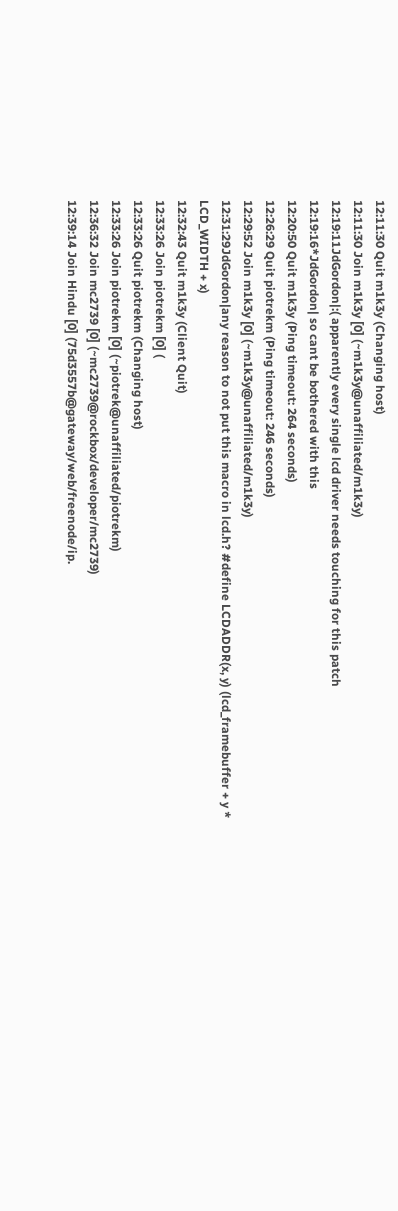12:11:30 Quit m1k3y (Changing host)
12:11:30 Join m1k3y [0] (~m1k3y@unaffiliated/m1k3y)
12:19:11JdGordon|:( apparently every single lcd driver needs touching for this patch
12:19:16*JdGordon| so cant be bothered with this
12:20:50 Quit m1k3y (Ping timeout: 264 seconds)
12:26:29 Quit piotrekm (Ping timeout: 246 seconds)
12:29:52 Join m1k3y [0] (~m1k3y@unaffiliated/m1k3y)
12:31:29JdGordon|any reason to not put this macro in lcd.h? #define LCDADDR(x, y) (lcd_framebuffer + y * LCD_WIDTH + x)
12:32:43 Quit m1k3y (Client Quit)
12:33:26 Join piotrekm [0] (
12:33:26 Quit piotrekm (Changing host)
12:33:26 Join piotrekm [0] (~piotrek@unaffiliated/piotrekm)
12:36:32 Join mc2739 [0] (~mc2739@rockbox/developer/mc2739)
12:39:14 Join Hindu [0] (75d3557b@gateway/web/freenode/ip.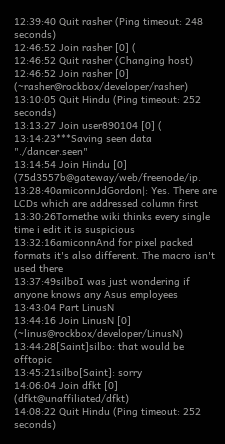12:39:40 Quit rasher (Ping timeout: 248 seconds)
12:46:52 Join rasher [0] (
12:46:52 Quit rasher (Changing host)
12:46:52 Join rasher [0] (~rasher@rockbox/developer/rasher)
13:10:05 Quit Hindu (Ping timeout: 252 seconds)
13:13:27 Join user890104 [0] (
13:14:23***Saving seen data "./dancer.seen"
13:14:54 Join Hindu [0] (75d3557b@gateway/web/freenode/ip.
13:28:40amiconnJdGordon|: Yes. There are LCDs which are addressed column first
13:30:26Tornethe wiki thinks every single time i edit it is suspicious
13:32:16amiconnAnd for pixel packed formats it's also different. The macro isn't used there
13:37:49silboI was just wondering if anyone knows any Asus employees
13:43:04 Part LinusN
13:44:16 Join LinusN [0] (~linus@rockbox/developer/LinusN)
13:44:28[Saint]silbo: that would be offtopic
13:45:21silbo[Saint]: sorry
14:06:04 Join dfkt [0] (dfkt@unaffiliated/dfkt)
14:08:22 Quit Hindu (Ping timeout: 252 seconds)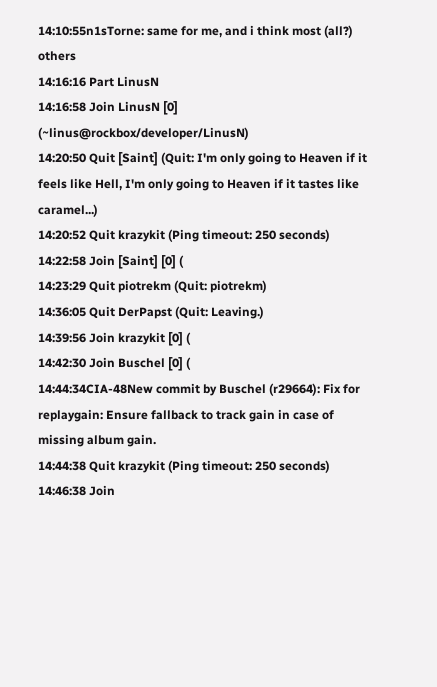14:10:55n1sTorne: same for me, and i think most (all?) others
14:16:16 Part LinusN
14:16:58 Join LinusN [0] (~linus@rockbox/developer/LinusN)
14:20:50 Quit [Saint] (Quit: I'm only going to Heaven if it feels like Hell, I'm only going to Heaven if it tastes like caramel...)
14:20:52 Quit krazykit (Ping timeout: 250 seconds)
14:22:58 Join [Saint] [0] (
14:23:29 Quit piotrekm (Quit: piotrekm)
14:36:05 Quit DerPapst (Quit: Leaving.)
14:39:56 Join krazykit [0] (
14:42:30 Join Buschel [0] (
14:44:34CIA-48New commit by Buschel (r29664): Fix for replaygain: Ensure fallback to track gain in case of missing album gain.
14:44:38 Quit krazykit (Ping timeout: 250 seconds)
14:46:38 Join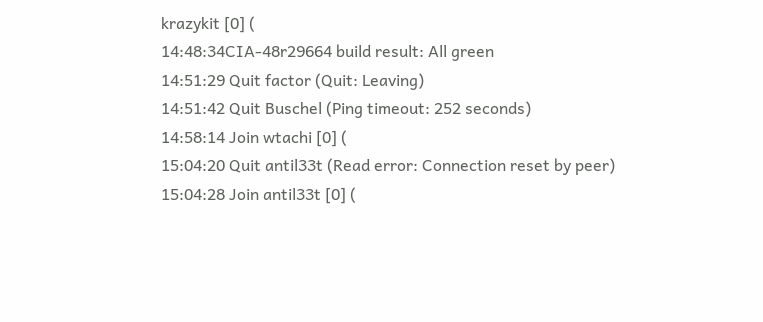krazykit [0] (
14:48:34CIA-48r29664 build result: All green
14:51:29 Quit factor (Quit: Leaving)
14:51:42 Quit Buschel (Ping timeout: 252 seconds)
14:58:14 Join wtachi [0] (
15:04:20 Quit antil33t (Read error: Connection reset by peer)
15:04:28 Join antil33t [0] (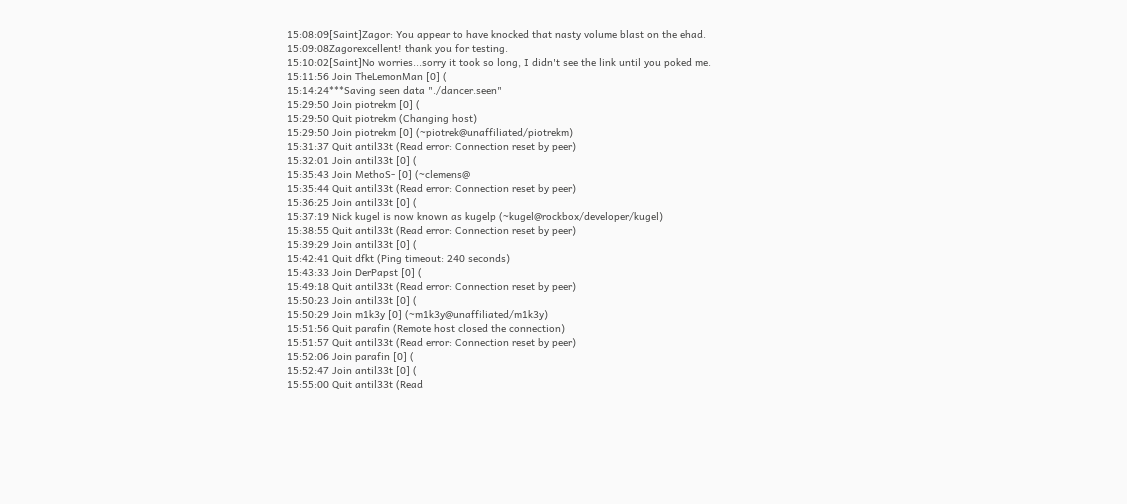15:08:09[Saint]Zagor: You appear to have knocked that nasty volume blast on the ehad.
15:09:08Zagorexcellent! thank you for testing.
15:10:02[Saint]No worries...sorry it took so long, I didn't see the link until you poked me.
15:11:56 Join TheLemonMan [0] (
15:14:24***Saving seen data "./dancer.seen"
15:29:50 Join piotrekm [0] (
15:29:50 Quit piotrekm (Changing host)
15:29:50 Join piotrekm [0] (~piotrek@unaffiliated/piotrekm)
15:31:37 Quit antil33t (Read error: Connection reset by peer)
15:32:01 Join antil33t [0] (
15:35:43 Join MethoS- [0] (~clemens@
15:35:44 Quit antil33t (Read error: Connection reset by peer)
15:36:25 Join antil33t [0] (
15:37:19 Nick kugel is now known as kugelp (~kugel@rockbox/developer/kugel)
15:38:55 Quit antil33t (Read error: Connection reset by peer)
15:39:29 Join antil33t [0] (
15:42:41 Quit dfkt (Ping timeout: 240 seconds)
15:43:33 Join DerPapst [0] (
15:49:18 Quit antil33t (Read error: Connection reset by peer)
15:50:23 Join antil33t [0] (
15:50:29 Join m1k3y [0] (~m1k3y@unaffiliated/m1k3y)
15:51:56 Quit parafin (Remote host closed the connection)
15:51:57 Quit antil33t (Read error: Connection reset by peer)
15:52:06 Join parafin [0] (
15:52:47 Join antil33t [0] (
15:55:00 Quit antil33t (Read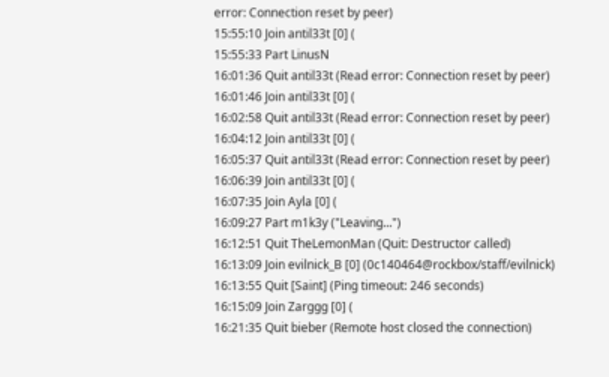error: Connection reset by peer)
15:55:10 Join antil33t [0] (
15:55:33 Part LinusN
16:01:36 Quit antil33t (Read error: Connection reset by peer)
16:01:46 Join antil33t [0] (
16:02:58 Quit antil33t (Read error: Connection reset by peer)
16:04:12 Join antil33t [0] (
16:05:37 Quit antil33t (Read error: Connection reset by peer)
16:06:39 Join antil33t [0] (
16:07:35 Join Ayla [0] (
16:09:27 Part m1k3y ("Leaving...")
16:12:51 Quit TheLemonMan (Quit: Destructor called)
16:13:09 Join evilnick_B [0] (0c140464@rockbox/staff/evilnick)
16:13:55 Quit [Saint] (Ping timeout: 246 seconds)
16:15:09 Join Zarggg [0] (
16:21:35 Quit bieber (Remote host closed the connection)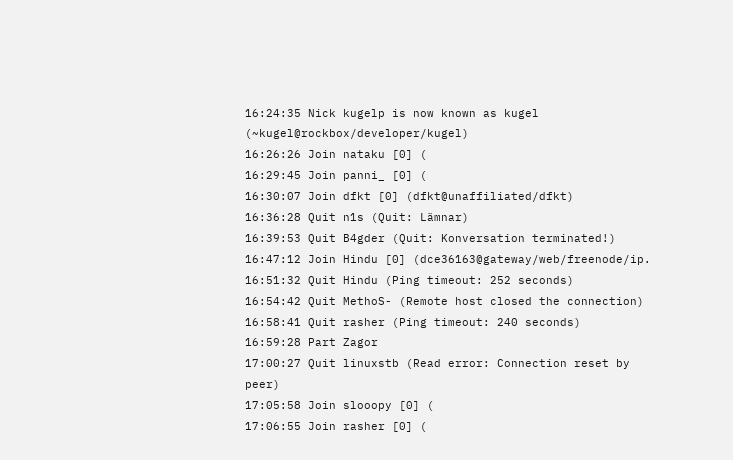16:24:35 Nick kugelp is now known as kugel (~kugel@rockbox/developer/kugel)
16:26:26 Join nataku [0] (
16:29:45 Join panni_ [0] (
16:30:07 Join dfkt [0] (dfkt@unaffiliated/dfkt)
16:36:28 Quit n1s (Quit: Lämnar)
16:39:53 Quit B4gder (Quit: Konversation terminated!)
16:47:12 Join Hindu [0] (dce36163@gateway/web/freenode/ip.
16:51:32 Quit Hindu (Ping timeout: 252 seconds)
16:54:42 Quit MethoS- (Remote host closed the connection)
16:58:41 Quit rasher (Ping timeout: 240 seconds)
16:59:28 Part Zagor
17:00:27 Quit linuxstb (Read error: Connection reset by peer)
17:05:58 Join slooopy [0] (
17:06:55 Join rasher [0] (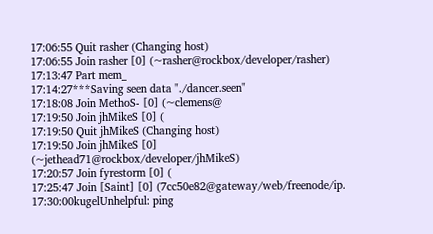17:06:55 Quit rasher (Changing host)
17:06:55 Join rasher [0] (~rasher@rockbox/developer/rasher)
17:13:47 Part mem_
17:14:27***Saving seen data "./dancer.seen"
17:18:08 Join MethoS- [0] (~clemens@
17:19:50 Join jhMikeS [0] (
17:19:50 Quit jhMikeS (Changing host)
17:19:50 Join jhMikeS [0] (~jethead71@rockbox/developer/jhMikeS)
17:20:57 Join fyrestorm [0] (
17:25:47 Join [Saint] [0] (7cc50e82@gateway/web/freenode/ip.
17:30:00kugelUnhelpful: ping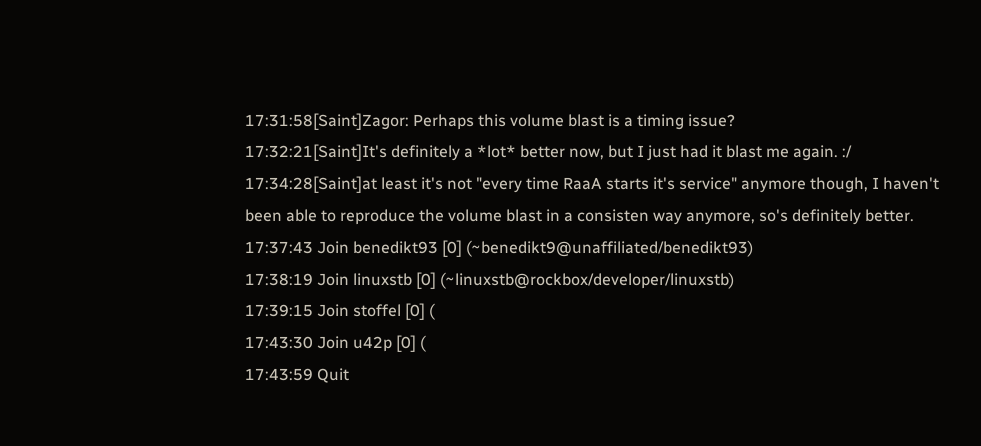17:31:58[Saint]Zagor: Perhaps this volume blast is a timing issue?
17:32:21[Saint]It's definitely a *lot* better now, but I just had it blast me again. :/
17:34:28[Saint]at least it's not "every time RaaA starts it's service" anymore though, I haven't been able to reproduce the volume blast in a consisten way anymore, so's definitely better.
17:37:43 Join benedikt93 [0] (~benedikt9@unaffiliated/benedikt93)
17:38:19 Join linuxstb [0] (~linuxstb@rockbox/developer/linuxstb)
17:39:15 Join stoffel [0] (
17:43:30 Join u42p [0] (
17:43:59 Quit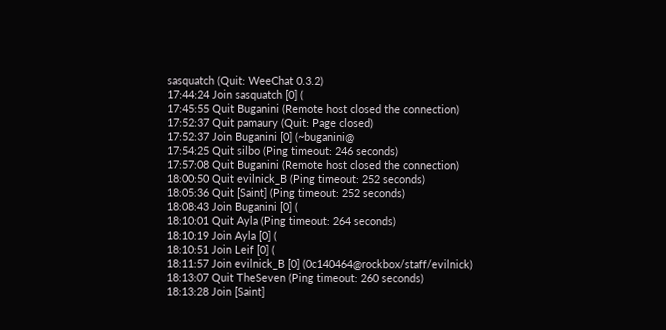sasquatch (Quit: WeeChat 0.3.2)
17:44:24 Join sasquatch [0] (
17:45:55 Quit Buganini (Remote host closed the connection)
17:52:37 Quit pamaury (Quit: Page closed)
17:52:37 Join Buganini [0] (~buganini@
17:54:25 Quit silbo (Ping timeout: 246 seconds)
17:57:08 Quit Buganini (Remote host closed the connection)
18:00:50 Quit evilnick_B (Ping timeout: 252 seconds)
18:05:36 Quit [Saint] (Ping timeout: 252 seconds)
18:08:43 Join Buganini [0] (
18:10:01 Quit Ayla (Ping timeout: 264 seconds)
18:10:19 Join Ayla [0] (
18:10:51 Join Leif [0] (
18:11:57 Join evilnick_B [0] (0c140464@rockbox/staff/evilnick)
18:13:07 Quit TheSeven (Ping timeout: 260 seconds)
18:13:28 Join [Saint]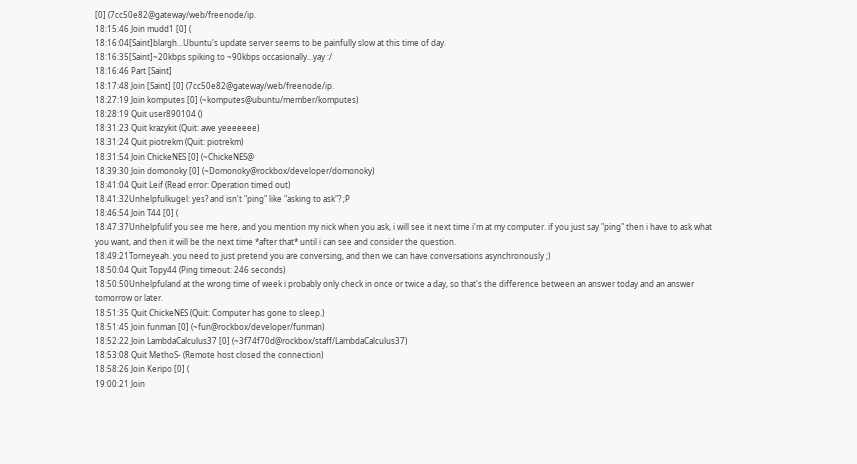[0] (7cc50e82@gateway/web/freenode/ip.
18:15:46 Join mudd1 [0] (
18:16:04[Saint]blargh...Ubuntu's update server seems to be painfully slow at this time of day.
18:16:35[Saint]~20kbps spiking to ~90kbps occasionally...yay :/
18:16:46 Part [Saint]
18:17:48 Join [Saint] [0] (7cc50e82@gateway/web/freenode/ip.
18:27:19 Join komputes [0] (~komputes@ubuntu/member/komputes)
18:28:19 Quit user890104 ()
18:31:23 Quit krazykit (Quit: awe yeeeeeee)
18:31:24 Quit piotrekm (Quit: piotrekm)
18:31:54 Join ChickeNES [0] (~ChickeNES@
18:39:30 Join domonoky [0] (~Domonoky@rockbox/developer/domonoky)
18:41:04 Quit Leif (Read error: Operation timed out)
18:41:32Unhelpfulkugel: yes? and isn't "ping" like "asking to ask"? ;P
18:46:54 Join T44 [0] (
18:47:37Unhelpfulif you see me here, and you mention my nick when you ask, i will see it next time i'm at my computer. if you just say "ping" then i have to ask what you want, and then it will be the next time *after that* until i can see and consider the question.
18:49:21Torneyeah. you need to just pretend you are conversing, and then we can have conversations asynchronously ;)
18:50:04 Quit Topy44 (Ping timeout: 246 seconds)
18:50:50Unhelpfuland at the wrong time of week i probably only check in once or twice a day, so that's the difference between an answer today and an answer tomorrow or later.
18:51:35 Quit ChickeNES (Quit: Computer has gone to sleep.)
18:51:45 Join funman [0] (~fun@rockbox/developer/funman)
18:52:22 Join LambdaCalculus37 [0] (~3f74f70d@rockbox/staff/LambdaCalculus37)
18:53:08 Quit MethoS- (Remote host closed the connection)
18:58:26 Join Keripo [0] (
19:00:21 Join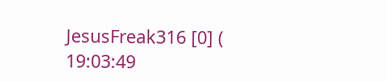JesusFreak316 [0] (
19:03:49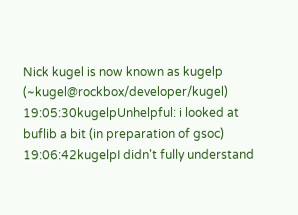Nick kugel is now known as kugelp (~kugel@rockbox/developer/kugel)
19:05:30kugelpUnhelpful: i looked at buflib a bit (in preparation of gsoc)
19:06:42kugelpI didn't fully understand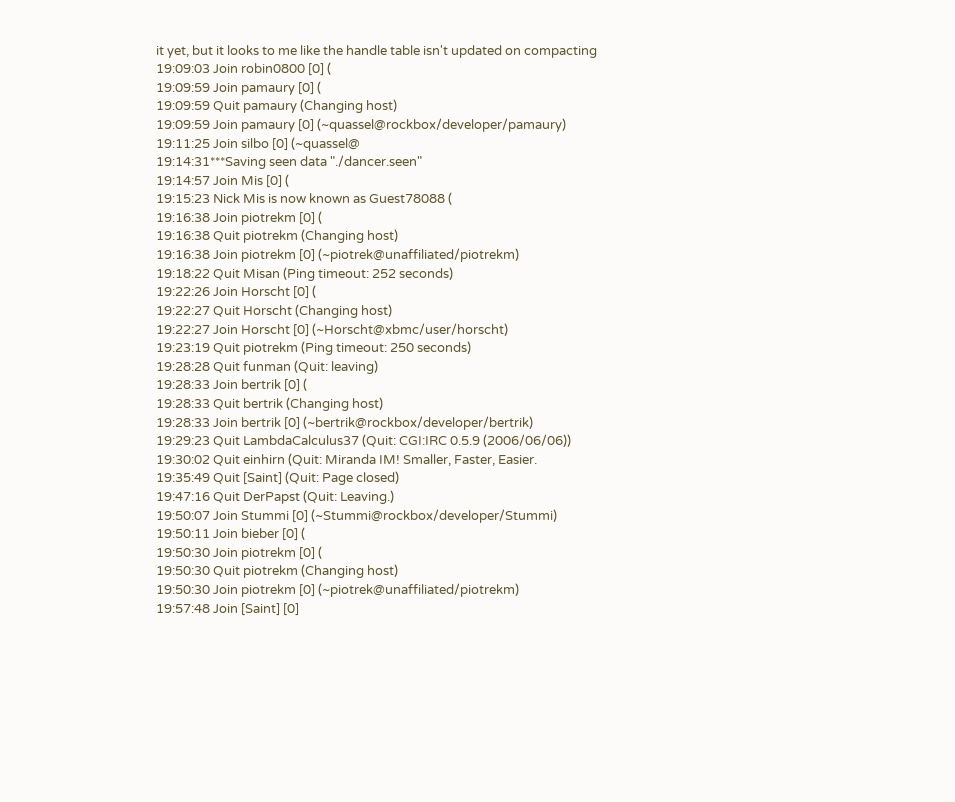it yet, but it looks to me like the handle table isn't updated on compacting
19:09:03 Join robin0800 [0] (
19:09:59 Join pamaury [0] (
19:09:59 Quit pamaury (Changing host)
19:09:59 Join pamaury [0] (~quassel@rockbox/developer/pamaury)
19:11:25 Join silbo [0] (~quassel@
19:14:31***Saving seen data "./dancer.seen"
19:14:57 Join Mis [0] (
19:15:23 Nick Mis is now known as Guest78088 (
19:16:38 Join piotrekm [0] (
19:16:38 Quit piotrekm (Changing host)
19:16:38 Join piotrekm [0] (~piotrek@unaffiliated/piotrekm)
19:18:22 Quit Misan (Ping timeout: 252 seconds)
19:22:26 Join Horscht [0] (
19:22:27 Quit Horscht (Changing host)
19:22:27 Join Horscht [0] (~Horscht@xbmc/user/horscht)
19:23:19 Quit piotrekm (Ping timeout: 250 seconds)
19:28:28 Quit funman (Quit: leaving)
19:28:33 Join bertrik [0] (
19:28:33 Quit bertrik (Changing host)
19:28:33 Join bertrik [0] (~bertrik@rockbox/developer/bertrik)
19:29:23 Quit LambdaCalculus37 (Quit: CGI:IRC 0.5.9 (2006/06/06))
19:30:02 Quit einhirn (Quit: Miranda IM! Smaller, Faster, Easier.
19:35:49 Quit [Saint] (Quit: Page closed)
19:47:16 Quit DerPapst (Quit: Leaving.)
19:50:07 Join Stummi [0] (~Stummi@rockbox/developer/Stummi)
19:50:11 Join bieber [0] (
19:50:30 Join piotrekm [0] (
19:50:30 Quit piotrekm (Changing host)
19:50:30 Join piotrekm [0] (~piotrek@unaffiliated/piotrekm)
19:57:48 Join [Saint] [0]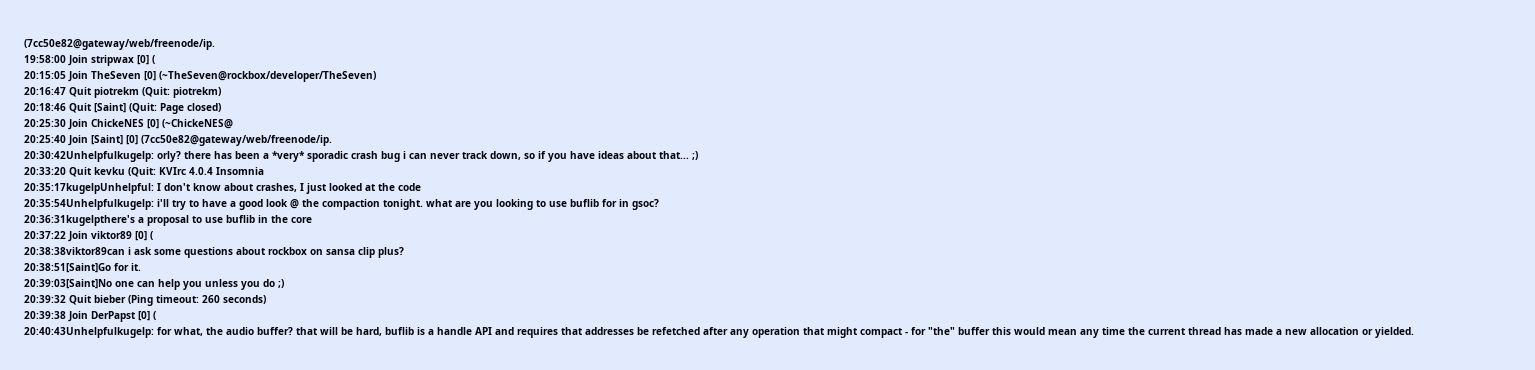(7cc50e82@gateway/web/freenode/ip.
19:58:00 Join stripwax [0] (
20:15:05 Join TheSeven [0] (~TheSeven@rockbox/developer/TheSeven)
20:16:47 Quit piotrekm (Quit: piotrekm)
20:18:46 Quit [Saint] (Quit: Page closed)
20:25:30 Join ChickeNES [0] (~ChickeNES@
20:25:40 Join [Saint] [0] (7cc50e82@gateway/web/freenode/ip.
20:30:42Unhelpfulkugelp: orly? there has been a *very* sporadic crash bug i can never track down, so if you have ideas about that... ;)
20:33:20 Quit kevku (Quit: KVIrc 4.0.4 Insomnia
20:35:17kugelpUnhelpful: I don't know about crashes, I just looked at the code
20:35:54Unhelpfulkugelp: i'll try to have a good look @ the compaction tonight. what are you looking to use buflib for in gsoc?
20:36:31kugelpthere's a proposal to use buflib in the core
20:37:22 Join viktor89 [0] (
20:38:38viktor89can i ask some questions about rockbox on sansa clip plus?
20:38:51[Saint]Go for it.
20:39:03[Saint]No one can help you unless you do ;)
20:39:32 Quit bieber (Ping timeout: 260 seconds)
20:39:38 Join DerPapst [0] (
20:40:43Unhelpfulkugelp: for what, the audio buffer? that will be hard, buflib is a handle API and requires that addresses be refetched after any operation that might compact - for "the" buffer this would mean any time the current thread has made a new allocation or yielded.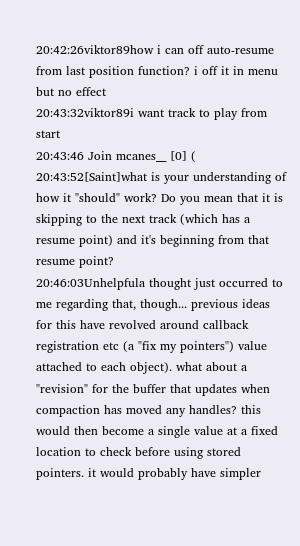20:42:26viktor89how i can off auto-resume from last position function? i off it in menu but no effect
20:43:32viktor89i want track to play from start
20:43:46 Join mcanes__ [0] (
20:43:52[Saint]what is your understanding of how it "should" work? Do you mean that it is skipping to the next track (which has a resume point) and it's beginning from that resume point?
20:46:03Unhelpfula thought just occurred to me regarding that, though... previous ideas for this have revolved around callback registration etc (a "fix my pointers") value attached to each object). what about a "revision" for the buffer that updates when compaction has moved any handles? this would then become a single value at a fixed location to check before using stored pointers. it would probably have simpler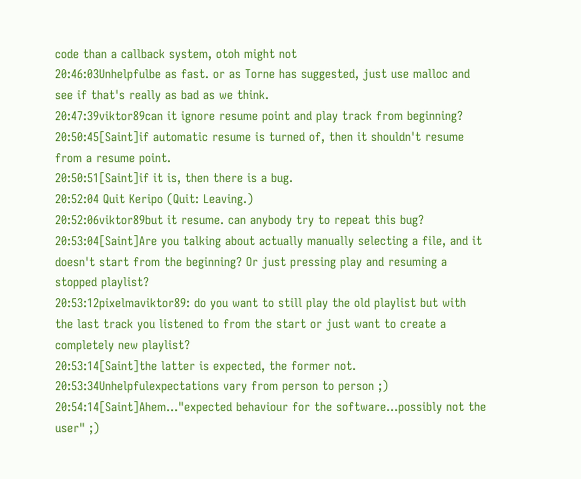code than a callback system, otoh might not
20:46:03Unhelpfulbe as fast. or as Torne has suggested, just use malloc and see if that's really as bad as we think.
20:47:39viktor89can it ignore resume point and play track from beginning?
20:50:45[Saint]if automatic resume is turned of, then it shouldn't resume from a resume point.
20:50:51[Saint]if it is, then there is a bug.
20:52:04 Quit Keripo (Quit: Leaving.)
20:52:06viktor89but it resume. can anybody try to repeat this bug?
20:53:04[Saint]Are you talking about actually manually selecting a file, and it doesn't start from the beginning? Or just pressing play and resuming a stopped playlist?
20:53:12pixelmaviktor89: do you want to still play the old playlist but with the last track you listened to from the start or just want to create a completely new playlist?
20:53:14[Saint]the latter is expected, the former not.
20:53:34Unhelpfulexpectations vary from person to person ;)
20:54:14[Saint]Ahem..."expected behaviour for the software...possibly not the user" ;)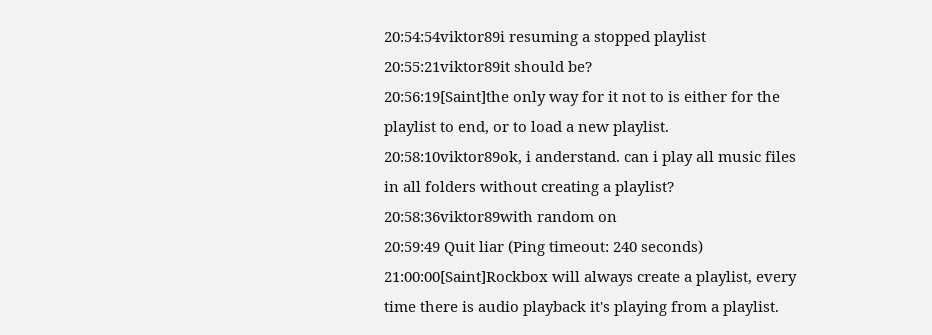20:54:54viktor89i resuming a stopped playlist
20:55:21viktor89it should be?
20:56:19[Saint]the only way for it not to is either for the playlist to end, or to load a new playlist.
20:58:10viktor89ok, i anderstand. can i play all music files in all folders without creating a playlist?
20:58:36viktor89with random on
20:59:49 Quit liar (Ping timeout: 240 seconds)
21:00:00[Saint]Rockbox will always create a playlist, every time there is audio playback it's playing from a playlist.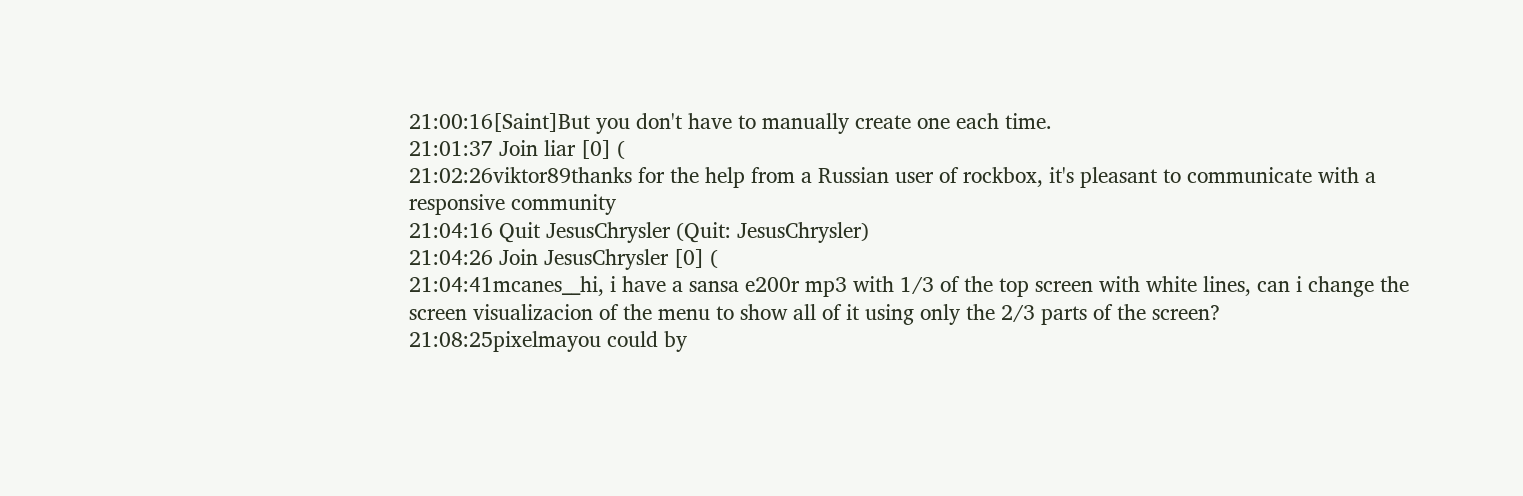21:00:16[Saint]But you don't have to manually create one each time.
21:01:37 Join liar [0] (
21:02:26viktor89thanks for the help from a Russian user of rockbox, it's pleasant to communicate with a responsive community
21:04:16 Quit JesusChrysler (Quit: JesusChrysler)
21:04:26 Join JesusChrysler [0] (
21:04:41mcanes__hi, i have a sansa e200r mp3 with 1/3 of the top screen with white lines, can i change the screen visualizacion of the menu to show all of it using only the 2/3 parts of the screen?
21:08:25pixelmayou could by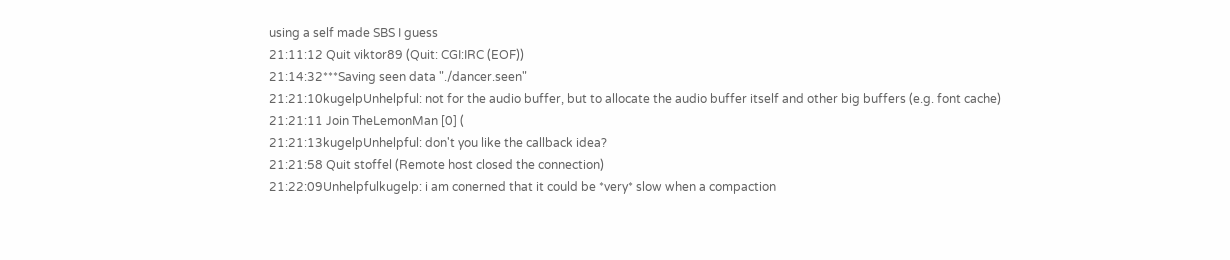using a self made SBS I guess
21:11:12 Quit viktor89 (Quit: CGI:IRC (EOF))
21:14:32***Saving seen data "./dancer.seen"
21:21:10kugelpUnhelpful: not for the audio buffer, but to allocate the audio buffer itself and other big buffers (e.g. font cache)
21:21:11 Join TheLemonMan [0] (
21:21:13kugelpUnhelpful: don't you like the callback idea?
21:21:58 Quit stoffel (Remote host closed the connection)
21:22:09Unhelpfulkugelp: i am conerned that it could be *very* slow when a compaction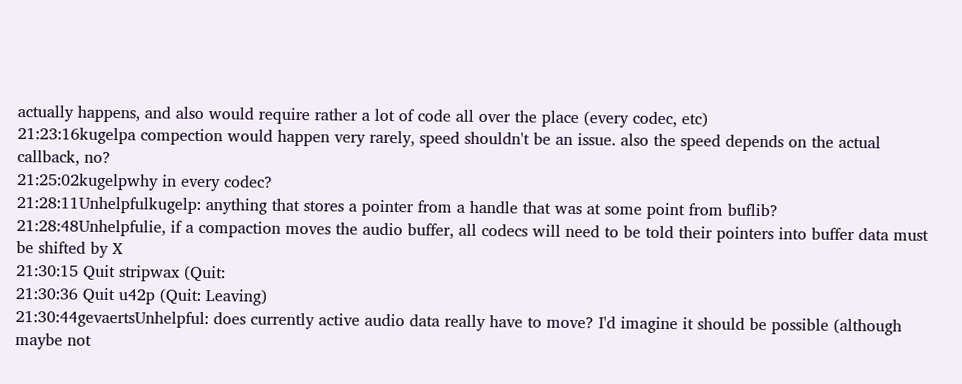actually happens, and also would require rather a lot of code all over the place (every codec, etc)
21:23:16kugelpa compection would happen very rarely, speed shouldn't be an issue. also the speed depends on the actual callback, no?
21:25:02kugelpwhy in every codec?
21:28:11Unhelpfulkugelp: anything that stores a pointer from a handle that was at some point from buflib?
21:28:48Unhelpfulie, if a compaction moves the audio buffer, all codecs will need to be told their pointers into buffer data must be shifted by X
21:30:15 Quit stripwax (Quit:
21:30:36 Quit u42p (Quit: Leaving)
21:30:44gevaertsUnhelpful: does currently active audio data really have to move? I'd imagine it should be possible (although maybe not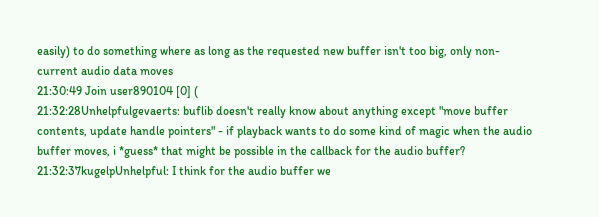easily) to do something where as long as the requested new buffer isn't too big, only non-current audio data moves
21:30:49 Join user890104 [0] (
21:32:28Unhelpfulgevaerts: buflib doesn't really know about anything except "move buffer contents, update handle pointers" - if playback wants to do some kind of magic when the audio buffer moves, i *guess* that might be possible in the callback for the audio buffer?
21:32:37kugelpUnhelpful: I think for the audio buffer we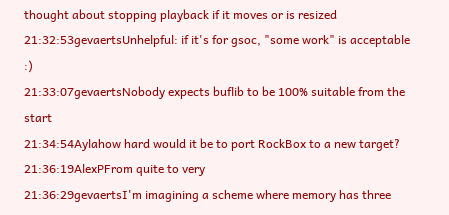thought about stopping playback if it moves or is resized
21:32:53gevaertsUnhelpful: if it's for gsoc, "some work" is acceptable :)
21:33:07gevaertsNobody expects buflib to be 100% suitable from the start
21:34:54Aylahow hard would it be to port RockBox to a new target?
21:36:19AlexPFrom quite to very
21:36:29gevaertsI'm imagining a scheme where memory has three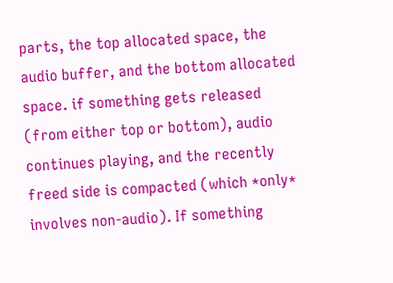parts, the top allocated space, the audio buffer, and the bottom allocated space. if something gets released (from either top or bottom), audio continues playing, and the recently freed side is compacted (which *only* involves non-audio). If something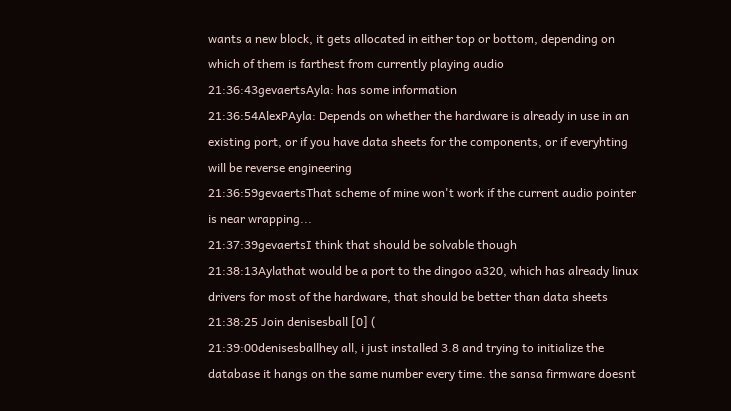wants a new block, it gets allocated in either top or bottom, depending on which of them is farthest from currently playing audio
21:36:43gevaertsAyla: has some information
21:36:54AlexPAyla: Depends on whether the hardware is already in use in an existing port, or if you have data sheets for the components, or if everyhting will be reverse engineering
21:36:59gevaertsThat scheme of mine won't work if the current audio pointer is near wrapping...
21:37:39gevaertsI think that should be solvable though
21:38:13Aylathat would be a port to the dingoo a320, which has already linux drivers for most of the hardware, that should be better than data sheets
21:38:25 Join denisesball [0] (
21:39:00denisesballhey all, i just installed 3.8 and trying to initialize the database it hangs on the same number every time. the sansa firmware doesnt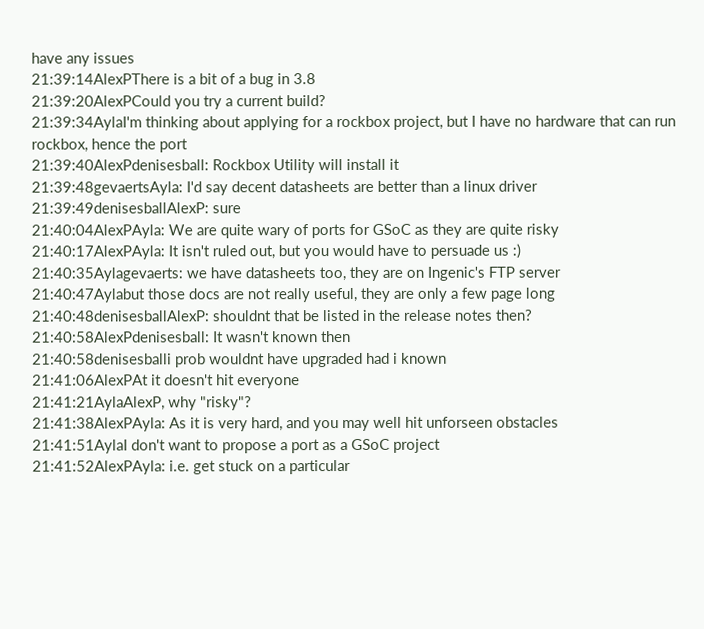have any issues
21:39:14AlexPThere is a bit of a bug in 3.8
21:39:20AlexPCould you try a current build?
21:39:34AylaI'm thinking about applying for a rockbox project, but I have no hardware that can run rockbox, hence the port
21:39:40AlexPdenisesball: Rockbox Utility will install it
21:39:48gevaertsAyla: I'd say decent datasheets are better than a linux driver
21:39:49denisesballAlexP: sure
21:40:04AlexPAyla: We are quite wary of ports for GSoC as they are quite risky
21:40:17AlexPAyla: It isn't ruled out, but you would have to persuade us :)
21:40:35Aylagevaerts: we have datasheets too, they are on Ingenic's FTP server
21:40:47Aylabut those docs are not really useful, they are only a few page long
21:40:48denisesballAlexP: shouldnt that be listed in the release notes then?
21:40:58AlexPdenisesball: It wasn't known then
21:40:58denisesballi prob wouldnt have upgraded had i known
21:41:06AlexPAt it doesn't hit everyone
21:41:21AylaAlexP, why "risky"?
21:41:38AlexPAyla: As it is very hard, and you may well hit unforseen obstacles
21:41:51AylaI don't want to propose a port as a GSoC project
21:41:52AlexPAyla: i.e. get stuck on a particular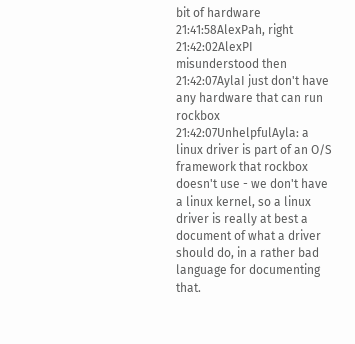bit of hardware
21:41:58AlexPah, right
21:42:02AlexPI misunderstood then
21:42:07AylaI just don't have any hardware that can run rockbox
21:42:07UnhelpfulAyla: a linux driver is part of an O/S framework that rockbox doesn't use - we don't have a linux kernel, so a linux driver is really at best a document of what a driver should do, in a rather bad language for documenting that.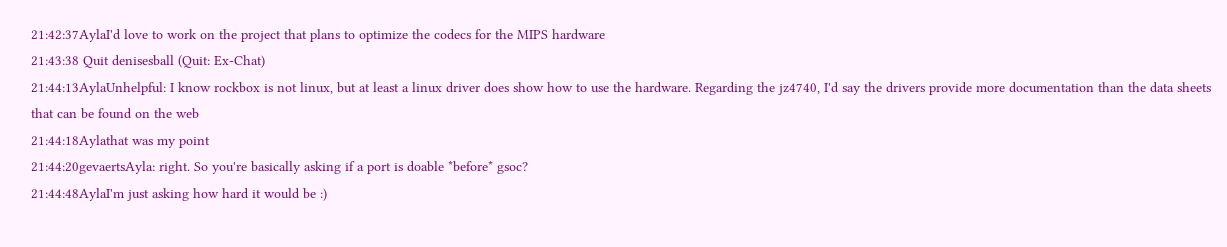21:42:37AylaI'd love to work on the project that plans to optimize the codecs for the MIPS hardware
21:43:38 Quit denisesball (Quit: Ex-Chat)
21:44:13AylaUnhelpful: I know rockbox is not linux, but at least a linux driver does show how to use the hardware. Regarding the jz4740, I'd say the drivers provide more documentation than the data sheets that can be found on the web
21:44:18Aylathat was my point
21:44:20gevaertsAyla: right. So you're basically asking if a port is doable *before* gsoc?
21:44:48AylaI'm just asking how hard it would be :)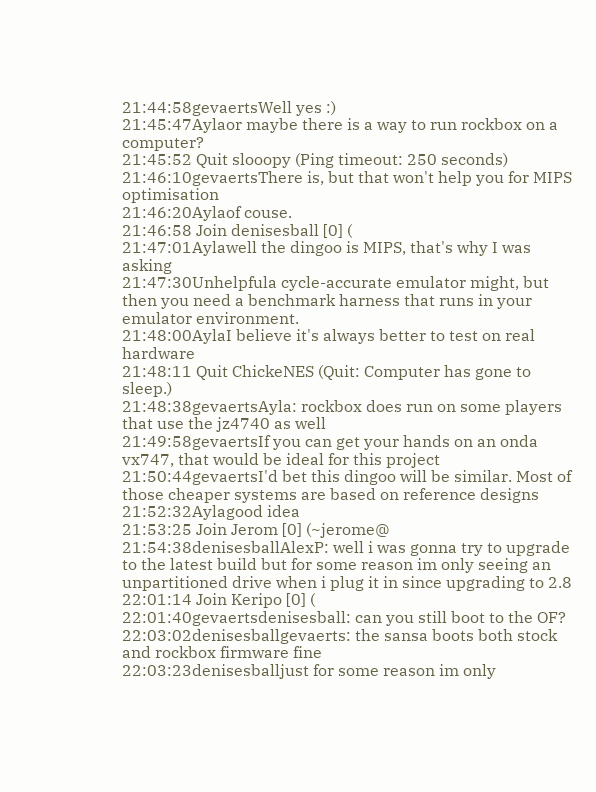21:44:58gevaertsWell yes :)
21:45:47Aylaor maybe there is a way to run rockbox on a computer?
21:45:52 Quit slooopy (Ping timeout: 250 seconds)
21:46:10gevaertsThere is, but that won't help you for MIPS optimisation
21:46:20Aylaof couse.
21:46:58 Join denisesball [0] (
21:47:01Aylawell the dingoo is MIPS, that's why I was asking
21:47:30Unhelpfula cycle-accurate emulator might, but then you need a benchmark harness that runs in your emulator environment.
21:48:00AylaI believe it's always better to test on real hardware
21:48:11 Quit ChickeNES (Quit: Computer has gone to sleep.)
21:48:38gevaertsAyla: rockbox does run on some players that use the jz4740 as well
21:49:58gevaertsIf you can get your hands on an onda vx747, that would be ideal for this project
21:50:44gevaertsI'd bet this dingoo will be similar. Most of those cheaper systems are based on reference designs
21:52:32Aylagood idea
21:53:25 Join Jerom [0] (~jerome@
21:54:38denisesballAlexP: well i was gonna try to upgrade to the latest build but for some reason im only seeing an unpartitioned drive when i plug it in since upgrading to 2.8
22:01:14 Join Keripo [0] (
22:01:40gevaertsdenisesball: can you still boot to the OF?
22:03:02denisesballgevaerts: the sansa boots both stock and rockbox firmware fine
22:03:23denisesballjust for some reason im only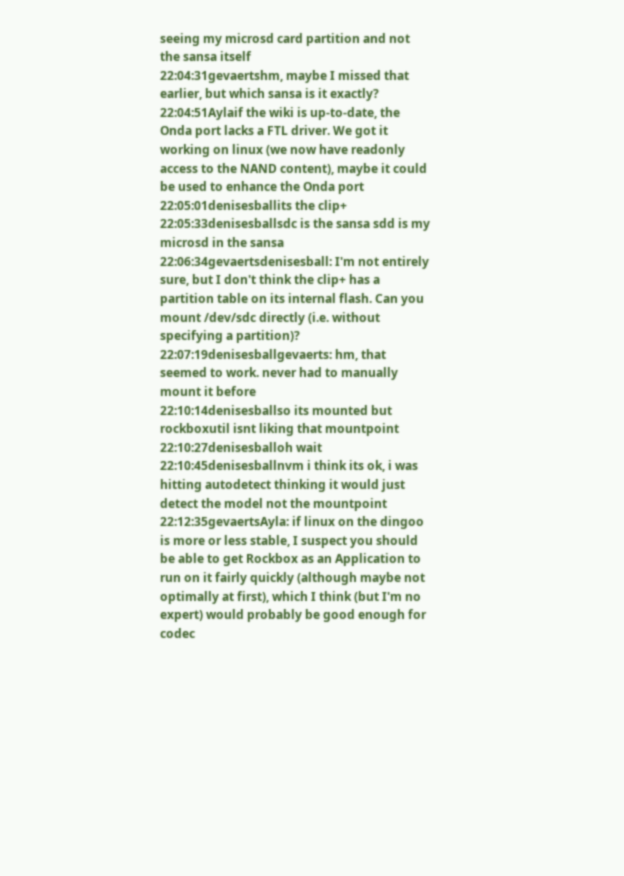seeing my microsd card partition and not the sansa itself
22:04:31gevaertshm, maybe I missed that earlier, but which sansa is it exactly?
22:04:51Aylaif the wiki is up-to-date, the Onda port lacks a FTL driver. We got it working on linux (we now have readonly access to the NAND content), maybe it could be used to enhance the Onda port
22:05:01denisesballits the clip+
22:05:33denisesballsdc is the sansa sdd is my microsd in the sansa
22:06:34gevaertsdenisesball: I'm not entirely sure, but I don't think the clip+ has a partition table on its internal flash. Can you mount /dev/sdc directly (i.e. without specifying a partition)?
22:07:19denisesballgevaerts: hm, that seemed to work. never had to manually mount it before
22:10:14denisesballso its mounted but rockboxutil isnt liking that mountpoint
22:10:27denisesballoh wait
22:10:45denisesballnvm i think its ok, i was hitting autodetect thinking it would just detect the model not the mountpoint
22:12:35gevaertsAyla: if linux on the dingoo is more or less stable, I suspect you should be able to get Rockbox as an Application to run on it fairly quickly (although maybe not optimally at first), which I think (but I'm no expert) would probably be good enough for codec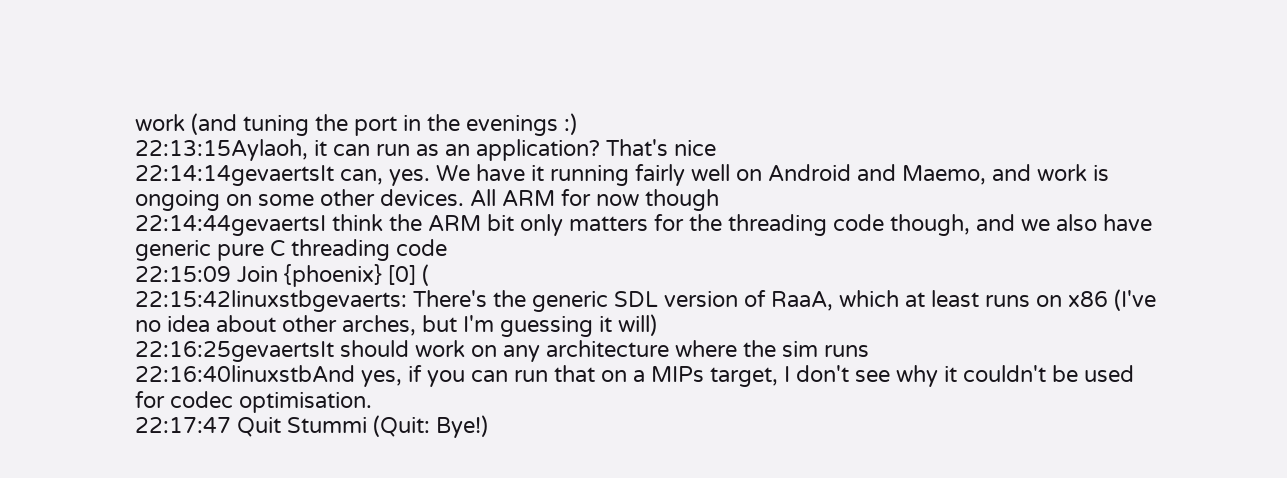work (and tuning the port in the evenings :)
22:13:15Aylaoh, it can run as an application? That's nice
22:14:14gevaertsIt can, yes. We have it running fairly well on Android and Maemo, and work is ongoing on some other devices. All ARM for now though
22:14:44gevaertsI think the ARM bit only matters for the threading code though, and we also have generic pure C threading code
22:15:09 Join {phoenix} [0] (
22:15:42linuxstbgevaerts: There's the generic SDL version of RaaA, which at least runs on x86 (I've no idea about other arches, but I'm guessing it will)
22:16:25gevaertsIt should work on any architecture where the sim runs
22:16:40linuxstbAnd yes, if you can run that on a MIPs target, I don't see why it couldn't be used for codec optimisation.
22:17:47 Quit Stummi (Quit: Bye!)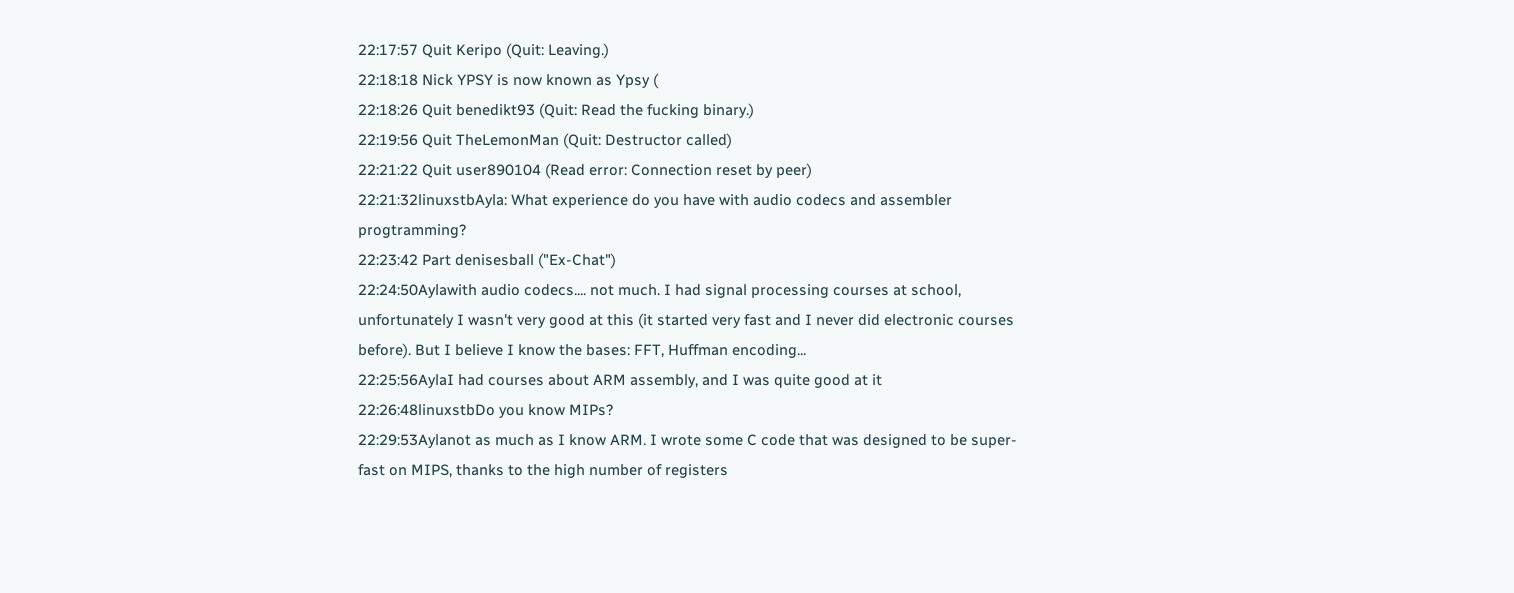22:17:57 Quit Keripo (Quit: Leaving.)
22:18:18 Nick YPSY is now known as Ypsy (
22:18:26 Quit benedikt93 (Quit: Read the fucking binary.)
22:19:56 Quit TheLemonMan (Quit: Destructor called)
22:21:22 Quit user890104 (Read error: Connection reset by peer)
22:21:32linuxstbAyla: What experience do you have with audio codecs and assembler progtramming?
22:23:42 Part denisesball ("Ex-Chat")
22:24:50Aylawith audio codecs.... not much. I had signal processing courses at school, unfortunately I wasn't very good at this (it started very fast and I never did electronic courses before). But I believe I know the bases: FFT, Huffman encoding...
22:25:56AylaI had courses about ARM assembly, and I was quite good at it
22:26:48linuxstbDo you know MIPs?
22:29:53Aylanot as much as I know ARM. I wrote some C code that was designed to be super-fast on MIPS, thanks to the high number of registers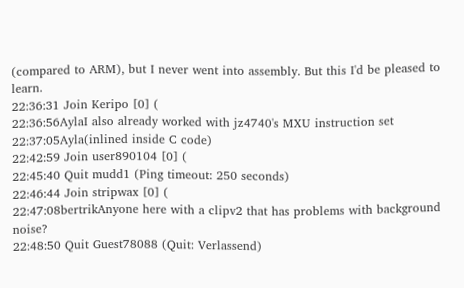(compared to ARM), but I never went into assembly. But this I'd be pleased to learn.
22:36:31 Join Keripo [0] (
22:36:56AylaI also already worked with jz4740's MXU instruction set
22:37:05Ayla(inlined inside C code)
22:42:59 Join user890104 [0] (
22:45:40 Quit mudd1 (Ping timeout: 250 seconds)
22:46:44 Join stripwax [0] (
22:47:08bertrikAnyone here with a clipv2 that has problems with background noise?
22:48:50 Quit Guest78088 (Quit: Verlassend)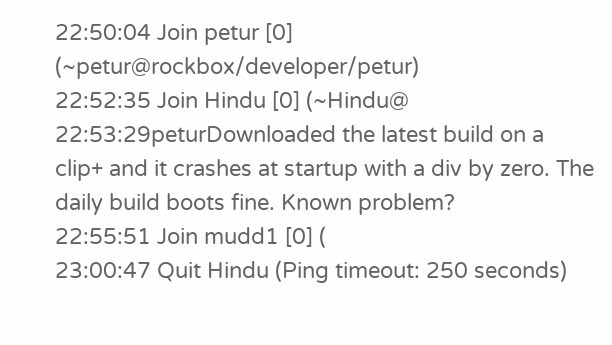22:50:04 Join petur [0] (~petur@rockbox/developer/petur)
22:52:35 Join Hindu [0] (~Hindu@
22:53:29peturDownloaded the latest build on a clip+ and it crashes at startup with a div by zero. The daily build boots fine. Known problem?
22:55:51 Join mudd1 [0] (
23:00:47 Quit Hindu (Ping timeout: 250 seconds)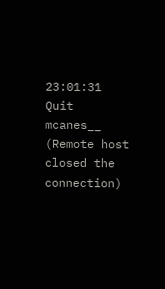23:01:31 Quit mcanes__ (Remote host closed the connection)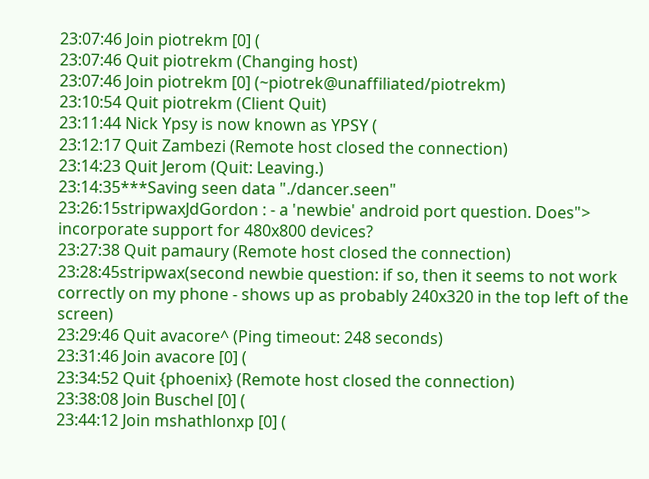23:07:46 Join piotrekm [0] (
23:07:46 Quit piotrekm (Changing host)
23:07:46 Join piotrekm [0] (~piotrek@unaffiliated/piotrekm)
23:10:54 Quit piotrekm (Client Quit)
23:11:44 Nick Ypsy is now known as YPSY (
23:12:17 Quit Zambezi (Remote host closed the connection)
23:14:23 Quit Jerom (Quit: Leaving.)
23:14:35***Saving seen data "./dancer.seen"
23:26:15stripwaxJdGordon : - a 'newbie' android port question. Does"> incorporate support for 480x800 devices?
23:27:38 Quit pamaury (Remote host closed the connection)
23:28:45stripwax(second newbie question: if so, then it seems to not work correctly on my phone - shows up as probably 240x320 in the top left of the screen)
23:29:46 Quit avacore^ (Ping timeout: 248 seconds)
23:31:46 Join avacore [0] (
23:34:52 Quit {phoenix} (Remote host closed the connection)
23:38:08 Join Buschel [0] (
23:44:12 Join mshathlonxp [0] (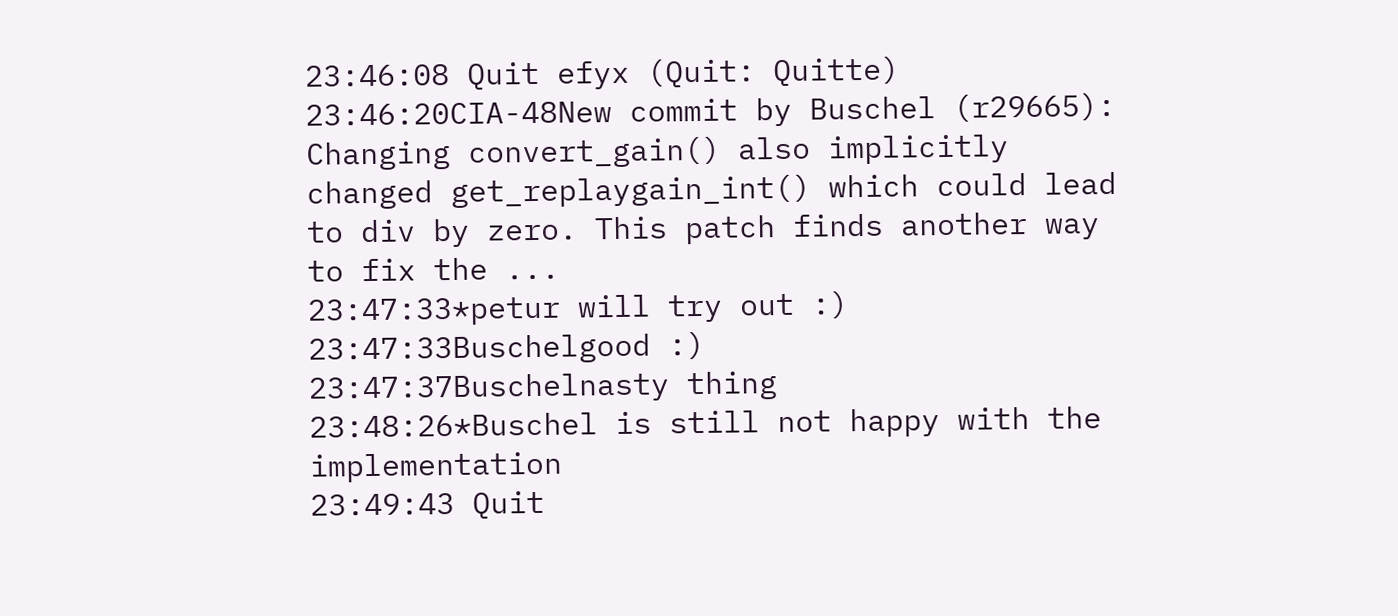23:46:08 Quit efyx (Quit: Quitte)
23:46:20CIA-48New commit by Buschel (r29665): Changing convert_gain() also implicitly changed get_replaygain_int() which could lead to div by zero. This patch finds another way to fix the ...
23:47:33*petur will try out :)
23:47:33Buschelgood :)
23:47:37Buschelnasty thing
23:48:26*Buschel is still not happy with the implementation
23:49:43 Quit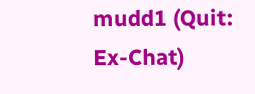mudd1 (Quit: Ex-Chat)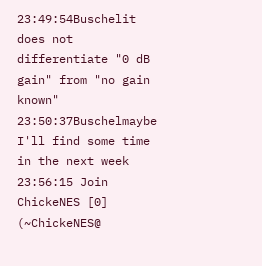23:49:54Buschelit does not differentiate "0 dB gain" from "no gain known"
23:50:37Buschelmaybe I'll find some time in the next week
23:56:15 Join ChickeNES [0] (~ChickeNES@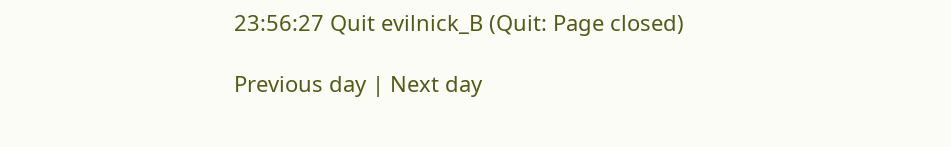23:56:27 Quit evilnick_B (Quit: Page closed)

Previous day | Next day